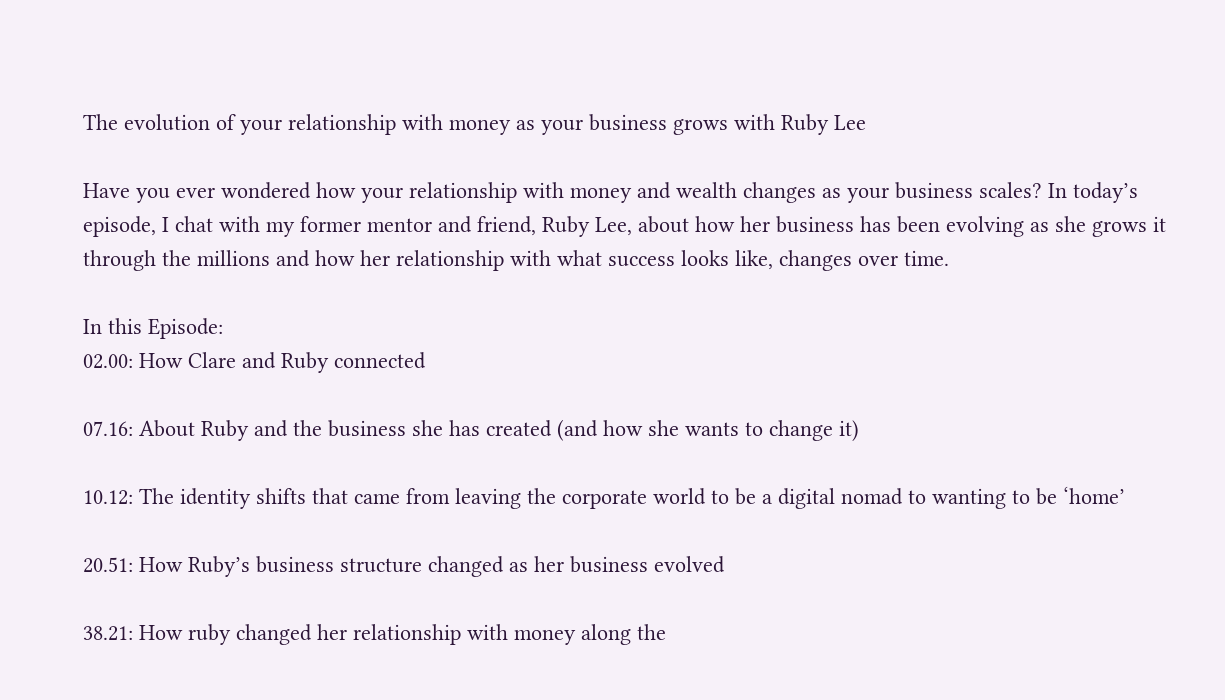The evolution of your relationship with money as your business grows with Ruby Lee

Have you ever wondered how your relationship with money and wealth changes as your business scales? In today’s episode, I chat with my former mentor and friend, Ruby Lee, about how her business has been evolving as she grows it through the millions and how her relationship with what success looks like, changes over time.

In this Episode:
02.00: How Clare and Ruby connected

07.16: About Ruby and the business she has created (and how she wants to change it)

10.12: The identity shifts that came from leaving the corporate world to be a digital nomad to wanting to be ‘home’

20.51: How Ruby’s business structure changed as her business evolved

38.21: How ruby changed her relationship with money along the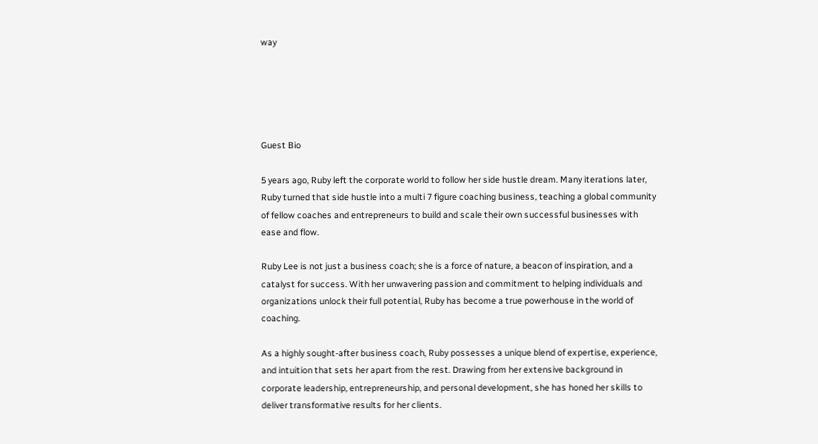way





Guest Bio

5 years ago, Ruby left the corporate world to follow her side hustle dream. Many iterations later, Ruby turned that side hustle into a multi 7 figure coaching business, teaching a global community of fellow coaches and entrepreneurs to build and scale their own successful businesses with ease and flow.

Ruby Lee is not just a business coach; she is a force of nature, a beacon of inspiration, and a catalyst for success. With her unwavering passion and commitment to helping individuals and organizations unlock their full potential, Ruby has become a true powerhouse in the world of coaching.

As a highly sought-after business coach, Ruby possesses a unique blend of expertise, experience, and intuition that sets her apart from the rest. Drawing from her extensive background in corporate leadership, entrepreneurship, and personal development, she has honed her skills to deliver transformative results for her clients.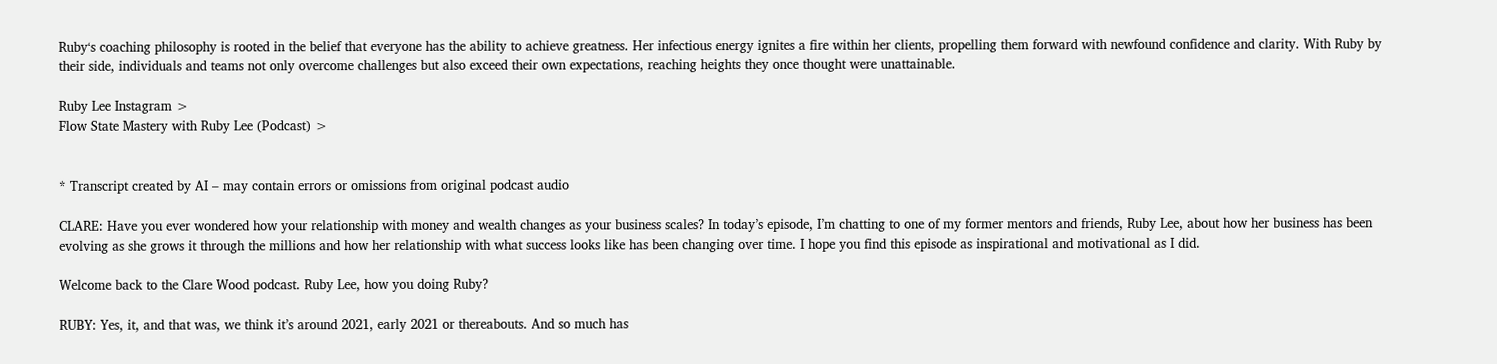Ruby‘s coaching philosophy is rooted in the belief that everyone has the ability to achieve greatness. Her infectious energy ignites a fire within her clients, propelling them forward with newfound confidence and clarity. With Ruby by their side, individuals and teams not only overcome challenges but also exceed their own expectations, reaching heights they once thought were unattainable.

Ruby Lee Instagram >
Flow State Mastery with Ruby Lee (Podcast) >


* Transcript created by AI – may contain errors or omissions from original podcast audio

CLARE: Have you ever wondered how your relationship with money and wealth changes as your business scales? In today’s episode, I’m chatting to one of my former mentors and friends, Ruby Lee, about how her business has been evolving as she grows it through the millions and how her relationship with what success looks like has been changing over time. I hope you find this episode as inspirational and motivational as I did.

Welcome back to the Clare Wood podcast. Ruby Lee, how you doing Ruby?

RUBY: Yes, it, and that was, we think it’s around 2021, early 2021 or thereabouts. And so much has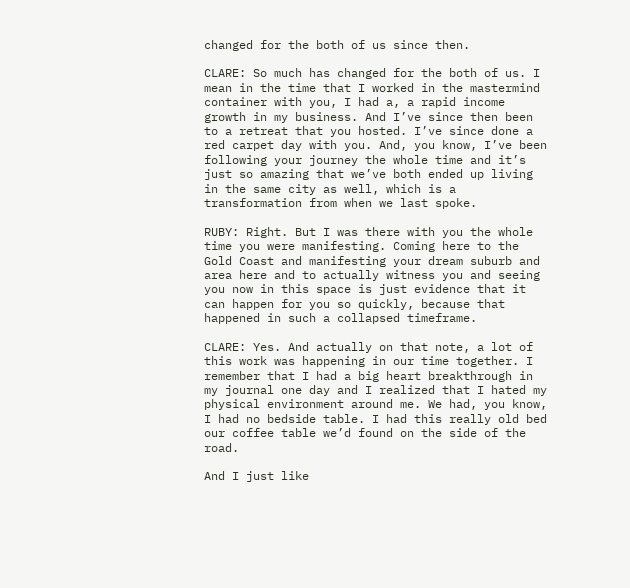changed for the both of us since then.

CLARE: So much has changed for the both of us. I mean in the time that I worked in the mastermind container with you, I had a, a rapid income growth in my business. And I’ve since then been to a retreat that you hosted. I’ve since done a red carpet day with you. And, you know, I’ve been following your journey the whole time and it’s just so amazing that we’ve both ended up living in the same city as well, which is a transformation from when we last spoke.

RUBY: Right. But I was there with you the whole time you were manifesting. Coming here to the Gold Coast and manifesting your dream suburb and area here and to actually witness you and seeing you now in this space is just evidence that it can happen for you so quickly, because that happened in such a collapsed timeframe.

CLARE: Yes. And actually on that note, a lot of this work was happening in our time together. I remember that I had a big heart breakthrough in my journal one day and I realized that I hated my physical environment around me. We had, you know, I had no bedside table. I had this really old bed our coffee table we’d found on the side of the road.

And I just like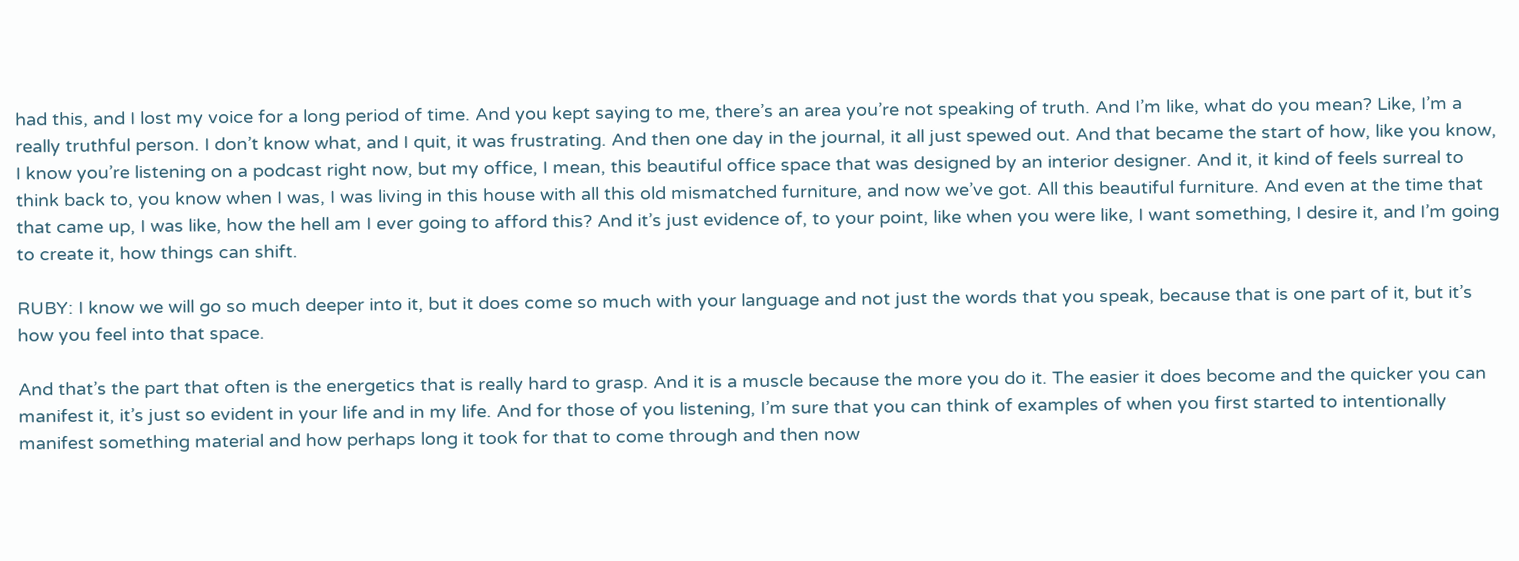had this, and I lost my voice for a long period of time. And you kept saying to me, there’s an area you’re not speaking of truth. And I’m like, what do you mean? Like, I’m a really truthful person. I don’t know what, and I quit, it was frustrating. And then one day in the journal, it all just spewed out. And that became the start of how, like you know, I know you’re listening on a podcast right now, but my office, I mean, this beautiful office space that was designed by an interior designer. And it, it kind of feels surreal to think back to, you know when I was, I was living in this house with all this old mismatched furniture, and now we’ve got. All this beautiful furniture. And even at the time that that came up, I was like, how the hell am I ever going to afford this? And it’s just evidence of, to your point, like when you were like, I want something, I desire it, and I’m going to create it, how things can shift.

RUBY: I know we will go so much deeper into it, but it does come so much with your language and not just the words that you speak, because that is one part of it, but it’s how you feel into that space.

And that’s the part that often is the energetics that is really hard to grasp. And it is a muscle because the more you do it. The easier it does become and the quicker you can manifest it, it’s just so evident in your life and in my life. And for those of you listening, I’m sure that you can think of examples of when you first started to intentionally manifest something material and how perhaps long it took for that to come through and then now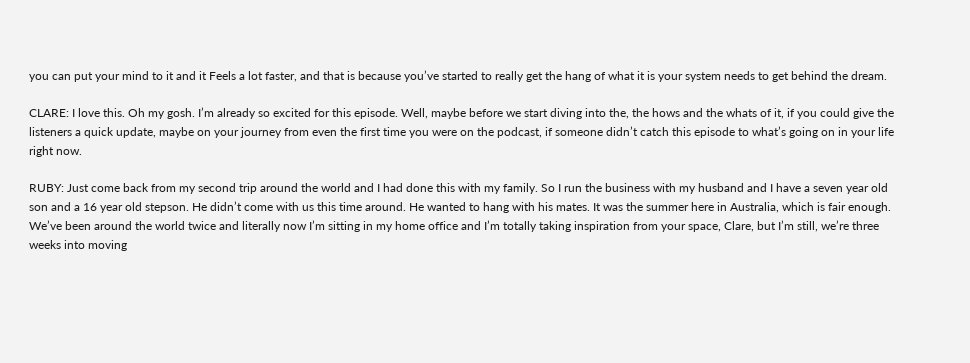you can put your mind to it and it Feels a lot faster, and that is because you’ve started to really get the hang of what it is your system needs to get behind the dream.

CLARE: I love this. Oh my gosh. I’m already so excited for this episode. Well, maybe before we start diving into the, the hows and the whats of it, if you could give the listeners a quick update, maybe on your journey from even the first time you were on the podcast, if someone didn’t catch this episode to what’s going on in your life right now.

RUBY: Just come back from my second trip around the world and I had done this with my family. So I run the business with my husband and I have a seven year old son and a 16 year old stepson. He didn’t come with us this time around. He wanted to hang with his mates. It was the summer here in Australia, which is fair enough. We’ve been around the world twice and literally now I’m sitting in my home office and I’m totally taking inspiration from your space, Clare, but I’m still, we’re three weeks into moving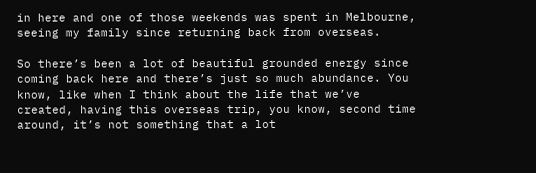in here and one of those weekends was spent in Melbourne, seeing my family since returning back from overseas.

So there’s been a lot of beautiful grounded energy since coming back here and there’s just so much abundance. You know, like when I think about the life that we’ve created, having this overseas trip, you know, second time around, it’s not something that a lot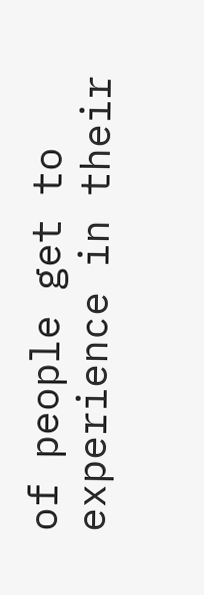of people get to experience in their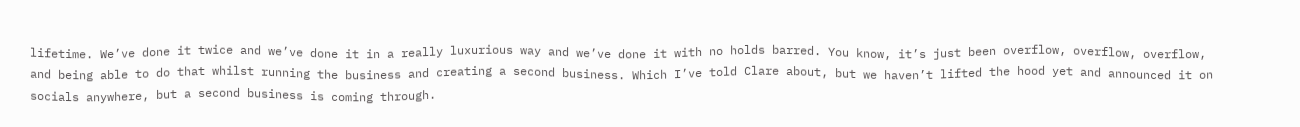lifetime. We’ve done it twice and we’ve done it in a really luxurious way and we’ve done it with no holds barred. You know, it’s just been overflow, overflow, overflow, and being able to do that whilst running the business and creating a second business. Which I’ve told Clare about, but we haven’t lifted the hood yet and announced it on socials anywhere, but a second business is coming through.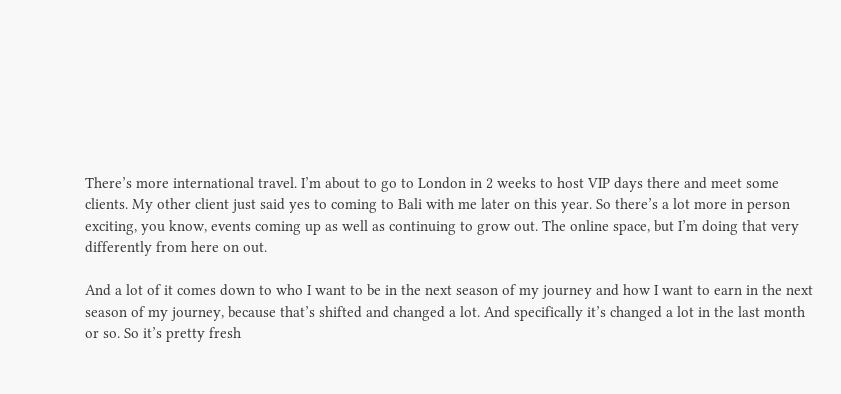There’s more international travel. I’m about to go to London in 2 weeks to host VIP days there and meet some clients. My other client just said yes to coming to Bali with me later on this year. So there’s a lot more in person exciting, you know, events coming up as well as continuing to grow out. The online space, but I’m doing that very differently from here on out.

And a lot of it comes down to who I want to be in the next season of my journey and how I want to earn in the next season of my journey, because that’s shifted and changed a lot. And specifically it’s changed a lot in the last month or so. So it’s pretty fresh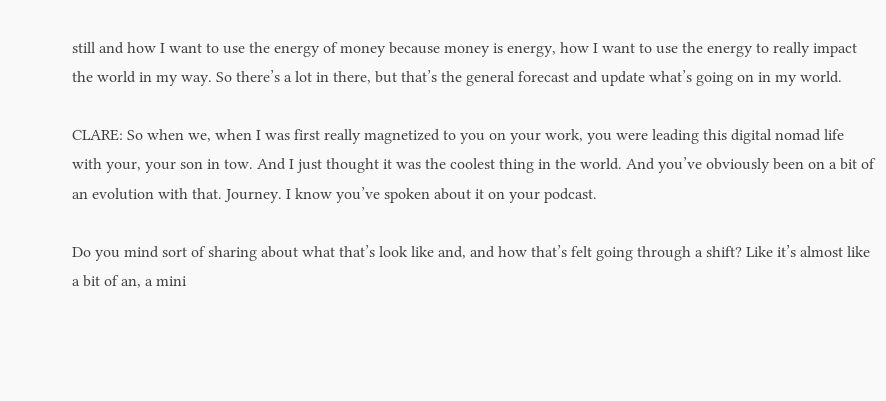still and how I want to use the energy of money because money is energy, how I want to use the energy to really impact the world in my way. So there’s a lot in there, but that’s the general forecast and update what’s going on in my world.

CLARE: So when we, when I was first really magnetized to you on your work, you were leading this digital nomad life with your, your son in tow. And I just thought it was the coolest thing in the world. And you’ve obviously been on a bit of an evolution with that. Journey. I know you’ve spoken about it on your podcast.

Do you mind sort of sharing about what that’s look like and, and how that’s felt going through a shift? Like it’s almost like a bit of an, a mini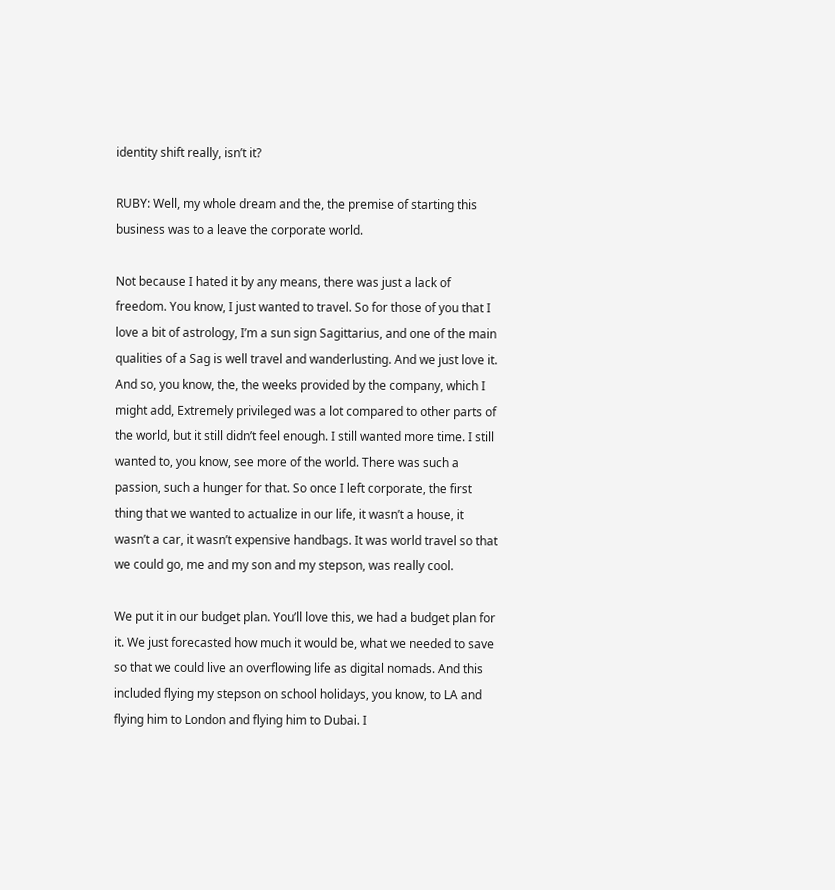identity shift really, isn’t it?

RUBY: Well, my whole dream and the, the premise of starting this business was to a leave the corporate world.

Not because I hated it by any means, there was just a lack of freedom. You know, I just wanted to travel. So for those of you that I love a bit of astrology, I’m a sun sign Sagittarius, and one of the main qualities of a Sag is well travel and wanderlusting. And we just love it. And so, you know, the, the weeks provided by the company, which I might add, Extremely privileged was a lot compared to other parts of the world, but it still didn’t feel enough. I still wanted more time. I still wanted to, you know, see more of the world. There was such a passion, such a hunger for that. So once I left corporate, the first thing that we wanted to actualize in our life, it wasn’t a house, it wasn’t a car, it wasn’t expensive handbags. It was world travel so that we could go, me and my son and my stepson, was really cool.

We put it in our budget plan. You’ll love this, we had a budget plan for it. We just forecasted how much it would be, what we needed to save so that we could live an overflowing life as digital nomads. And this included flying my stepson on school holidays, you know, to LA and flying him to London and flying him to Dubai. I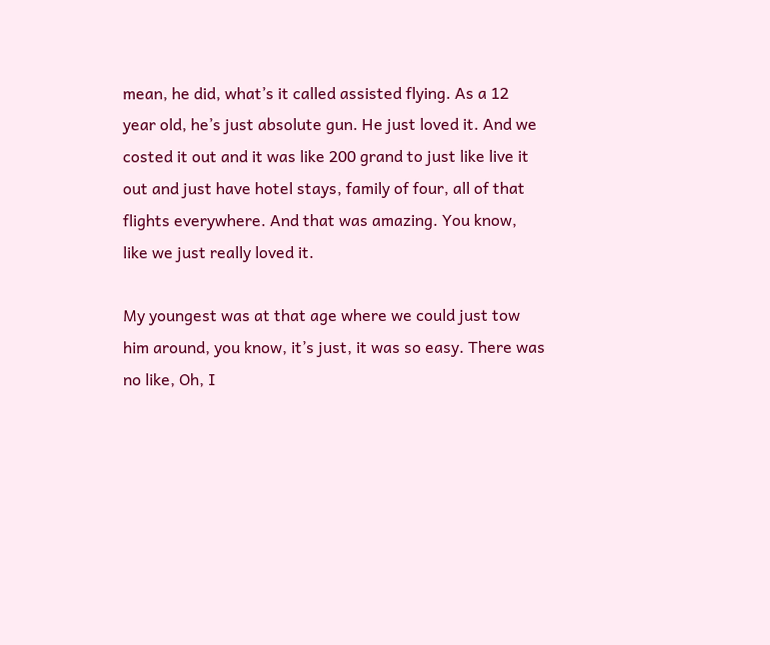mean, he did, what’s it called assisted flying. As a 12 year old, he’s just absolute gun. He just loved it. And we costed it out and it was like 200 grand to just like live it out and just have hotel stays, family of four, all of that flights everywhere. And that was amazing. You know, like we just really loved it.

My youngest was at that age where we could just tow him around, you know, it’s just, it was so easy. There was no like, Oh, I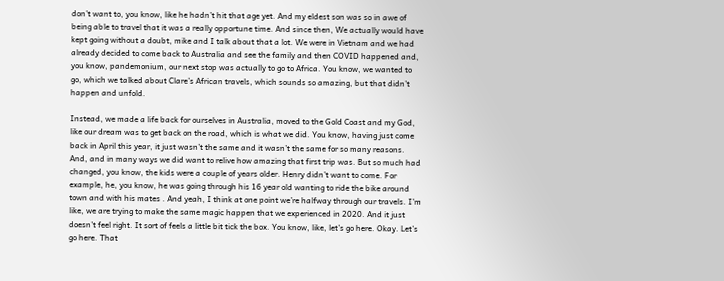don’t want to, you know, like he hadn’t hit that age yet. And my eldest son was so in awe of being able to travel that it was a really opportune time. And since then, We actually would have kept going without a doubt, mike and I talk about that a lot. We were in Vietnam and we had already decided to come back to Australia and see the family and then COVID happened and, you know, pandemonium, our next stop was actually to go to Africa. You know, we wanted to go, which we talked about Clare’s African travels, which sounds so amazing, but that didn’t happen and unfold.

Instead, we made a life back for ourselves in Australia, moved to the Gold Coast and my God, like our dream was to get back on the road, which is what we did. You know, having just come back in April this year, it just wasn’t the same and it wasn’t the same for so many reasons. And, and in many ways we did want to relive how amazing that first trip was. But so much had changed, you know, the kids were a couple of years older. Henry didn’t want to come. For example, he, you know, he was going through his 16 year old wanting to ride the bike around town and with his mates . And yeah, I think at one point we’re halfway through our travels. I’m like, we are trying to make the same magic happen that we experienced in 2020. And it just doesn’t feel right. It sort of feels a little bit tick the box. You know, like, let’s go here. Okay. Let’s go here. That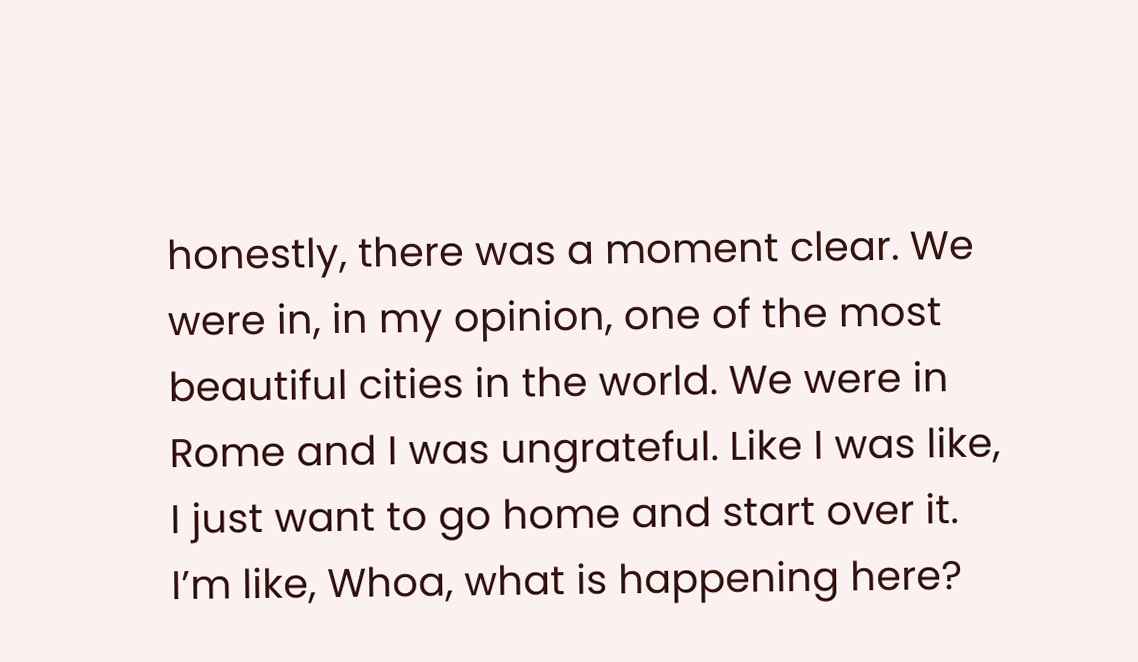honestly, there was a moment clear. We were in, in my opinion, one of the most beautiful cities in the world. We were in Rome and I was ungrateful. Like I was like, I just want to go home and start over it. I’m like, Whoa, what is happening here?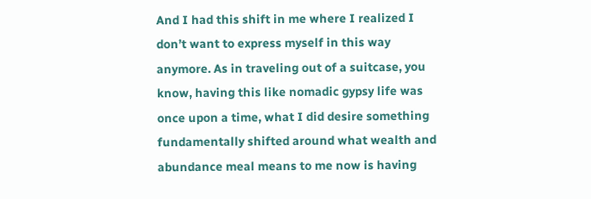And I had this shift in me where I realized I don’t want to express myself in this way anymore. As in traveling out of a suitcase, you know, having this like nomadic gypsy life was once upon a time, what I did desire something fundamentally shifted around what wealth and abundance meal means to me now is having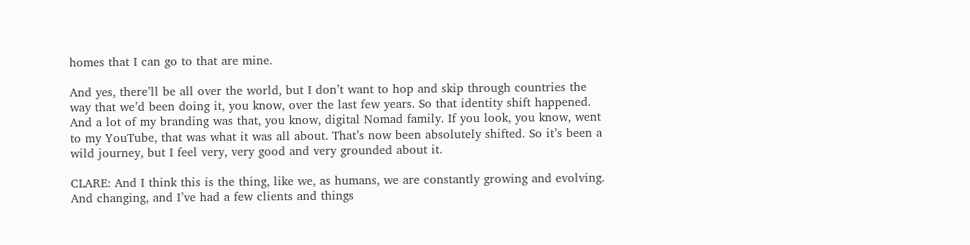homes that I can go to that are mine.

And yes, there’ll be all over the world, but I don’t want to hop and skip through countries the way that we’d been doing it, you know, over the last few years. So that identity shift happened. And a lot of my branding was that, you know, digital Nomad family. If you look, you know, went to my YouTube, that was what it was all about. That’s now been absolutely shifted. So it’s been a wild journey, but I feel very, very good and very grounded about it.

CLARE: And I think this is the thing, like we, as humans, we are constantly growing and evolving. And changing, and I’ve had a few clients and things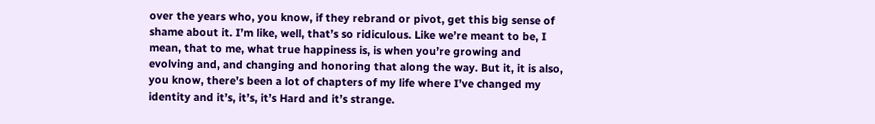over the years who, you know, if they rebrand or pivot, get this big sense of shame about it. I’m like, well, that’s so ridiculous. Like we’re meant to be, I mean, that to me, what true happiness is, is when you’re growing and evolving and, and changing and honoring that along the way. But it, it is also, you know, there’s been a lot of chapters of my life where I’ve changed my identity and it’s, it’s, it’s Hard and it’s strange.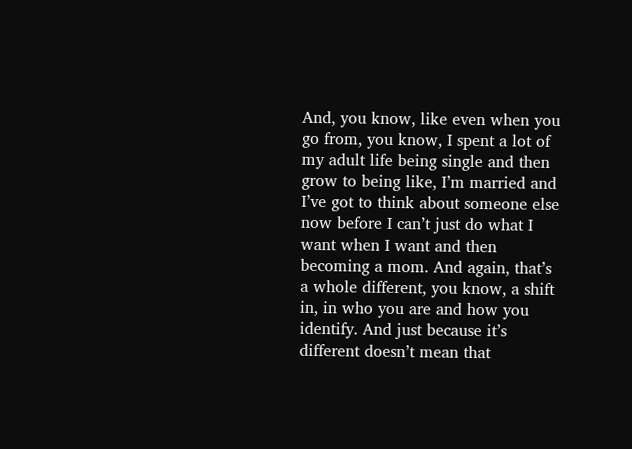And, you know, like even when you go from, you know, I spent a lot of my adult life being single and then grow to being like, I’m married and I’ve got to think about someone else now before I can’t just do what I want when I want and then becoming a mom. And again, that’s a whole different, you know, a shift in, in who you are and how you identify. And just because it’s different doesn’t mean that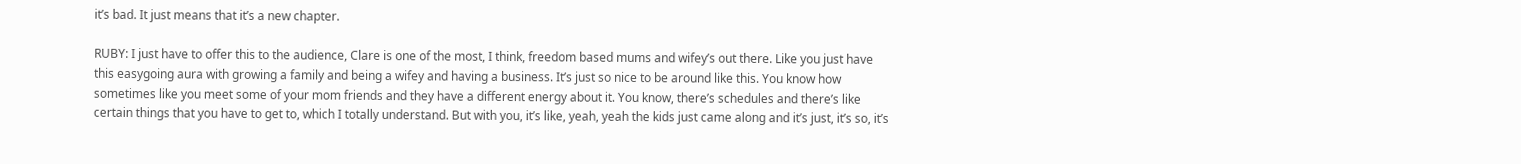it’s bad. It just means that it’s a new chapter.

RUBY: I just have to offer this to the audience, Clare is one of the most, I think, freedom based mums and wifey’s out there. Like you just have this easygoing aura with growing a family and being a wifey and having a business. It’s just so nice to be around like this. You know how sometimes like you meet some of your mom friends and they have a different energy about it. You know, there’s schedules and there’s like certain things that you have to get to, which I totally understand. But with you, it’s like, yeah, yeah the kids just came along and it’s just, it’s so, it’s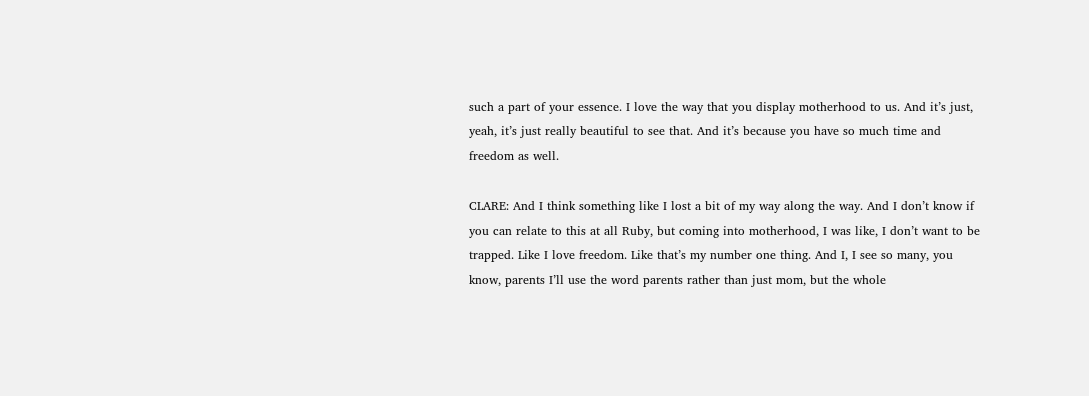such a part of your essence. I love the way that you display motherhood to us. And it’s just, yeah, it’s just really beautiful to see that. And it’s because you have so much time and freedom as well.

CLARE: And I think something like I lost a bit of my way along the way. And I don’t know if you can relate to this at all Ruby, but coming into motherhood, I was like, I don’t want to be trapped. Like I love freedom. Like that’s my number one thing. And I, I see so many, you know, parents I’ll use the word parents rather than just mom, but the whole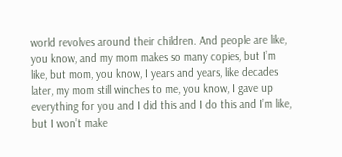world revolves around their children. And people are like, you know, and my mom makes so many copies, but I’m like, but mom, you know, I years and years, like decades later, my mom still winches to me, you know, I gave up everything for you and I did this and I do this and I’m like, but I won’t make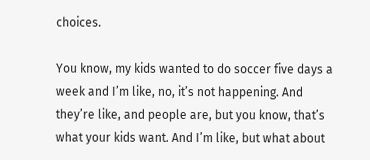choices.

You know, my kids wanted to do soccer five days a week and I’m like, no, it’s not happening. And they’re like, and people are, but you know, that’s what your kids want. And I’m like, but what about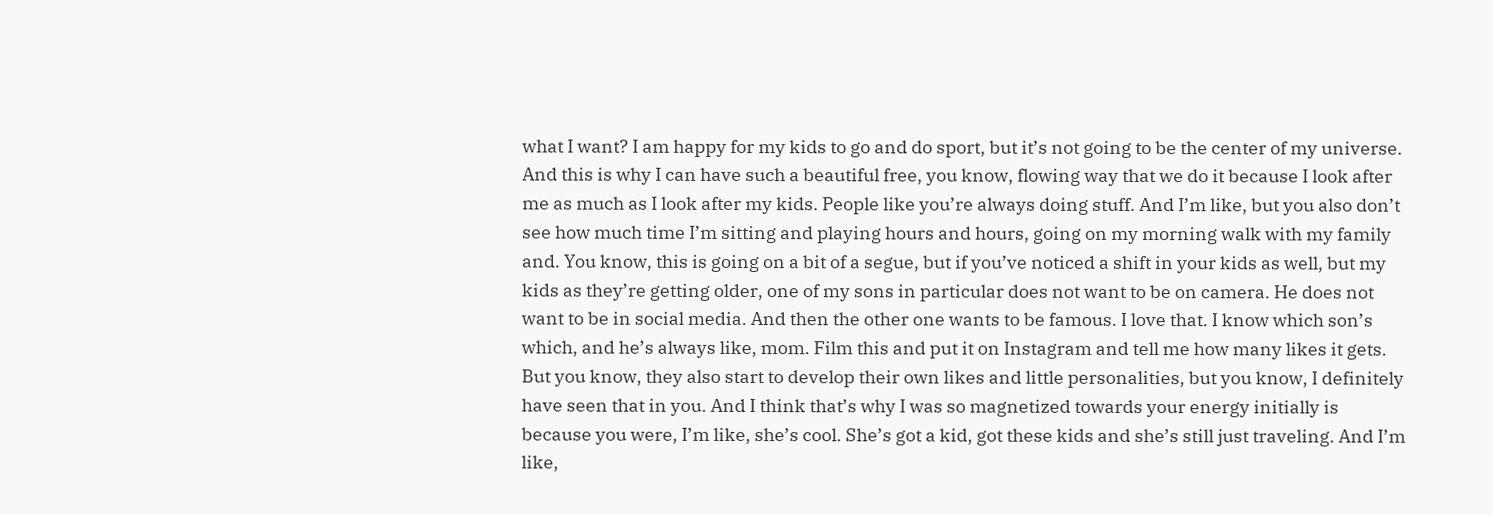what I want? I am happy for my kids to go and do sport, but it’s not going to be the center of my universe. And this is why I can have such a beautiful free, you know, flowing way that we do it because I look after me as much as I look after my kids. People like you’re always doing stuff. And I’m like, but you also don’t see how much time I’m sitting and playing hours and hours, going on my morning walk with my family and. You know, this is going on a bit of a segue, but if you’ve noticed a shift in your kids as well, but my kids as they’re getting older, one of my sons in particular does not want to be on camera. He does not want to be in social media. And then the other one wants to be famous. I love that. I know which son’s which, and he’s always like, mom. Film this and put it on Instagram and tell me how many likes it gets. But you know, they also start to develop their own likes and little personalities, but you know, I definitely have seen that in you. And I think that’s why I was so magnetized towards your energy initially is because you were, I’m like, she’s cool. She’s got a kid, got these kids and she’s still just traveling. And I’m like,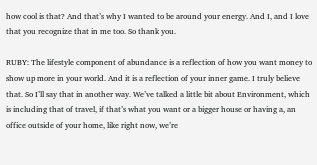how cool is that? And that’s why I wanted to be around your energy. And I, and I love that you recognize that in me too. So thank you.

RUBY: The lifestyle component of abundance is a reflection of how you want money to show up more in your world. And it is a reflection of your inner game. I truly believe that. So I’ll say that in another way. We’ve talked a little bit about Environment, which is including that of travel, if that’s what you want or a bigger house or having a, an office outside of your home, like right now, we’re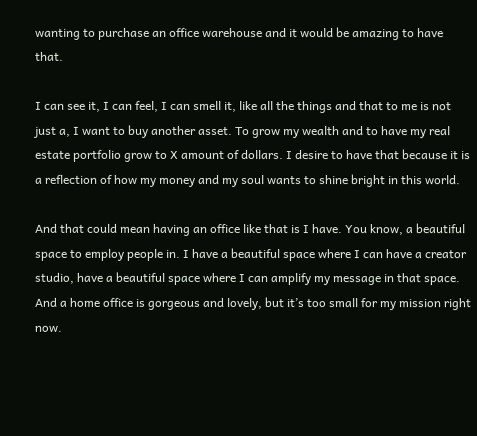wanting to purchase an office warehouse and it would be amazing to have that.

I can see it, I can feel, I can smell it, like all the things and that to me is not just a, I want to buy another asset. To grow my wealth and to have my real estate portfolio grow to X amount of dollars. I desire to have that because it is a reflection of how my money and my soul wants to shine bright in this world.

And that could mean having an office like that is I have. You know, a beautiful space to employ people in. I have a beautiful space where I can have a creator studio, have a beautiful space where I can amplify my message in that space. And a home office is gorgeous and lovely, but it’s too small for my mission right now.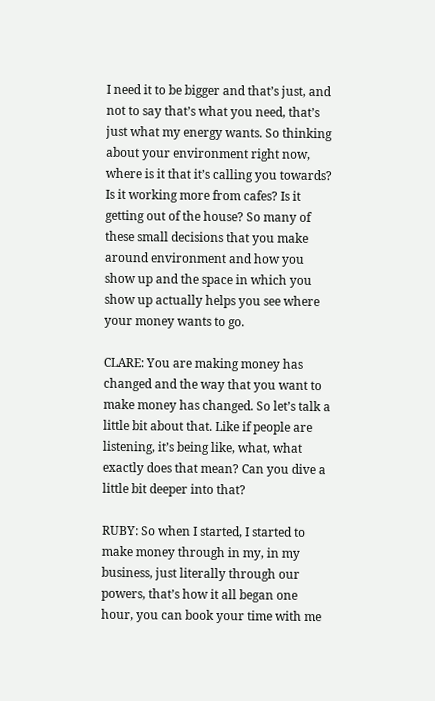I need it to be bigger and that’s just, and not to say that’s what you need, that’s just what my energy wants. So thinking about your environment right now, where is it that it’s calling you towards? Is it working more from cafes? Is it getting out of the house? So many of these small decisions that you make around environment and how you show up and the space in which you show up actually helps you see where your money wants to go.

CLARE: You are making money has changed and the way that you want to make money has changed. So let’s talk a little bit about that. Like if people are listening, it’s being like, what, what exactly does that mean? Can you dive a little bit deeper into that?

RUBY: So when I started, I started to make money through in my, in my business, just literally through our powers, that’s how it all began one hour, you can book your time with me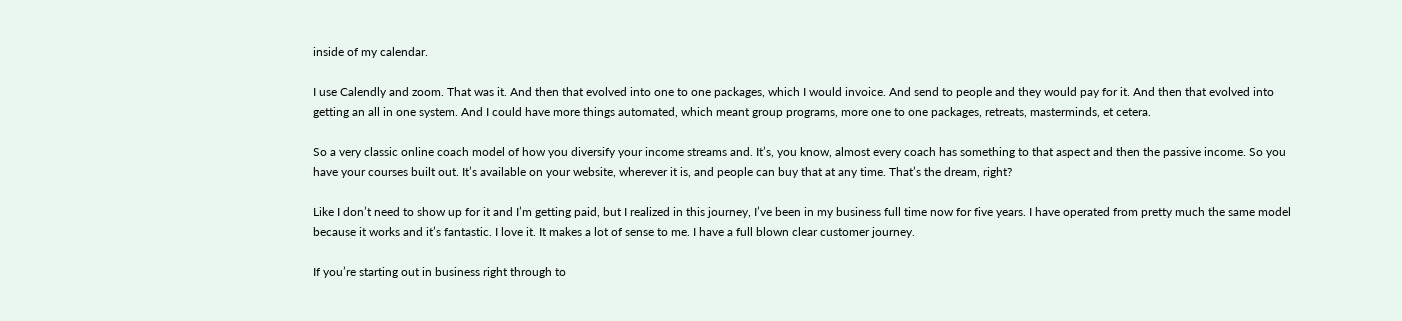inside of my calendar.

I use Calendly and zoom. That was it. And then that evolved into one to one packages, which I would invoice. And send to people and they would pay for it. And then that evolved into getting an all in one system. And I could have more things automated, which meant group programs, more one to one packages, retreats, masterminds, et cetera.

So a very classic online coach model of how you diversify your income streams and. It’s, you know, almost every coach has something to that aspect and then the passive income. So you have your courses built out. It’s available on your website, wherever it is, and people can buy that at any time. That’s the dream, right?

Like I don’t need to show up for it and I’m getting paid, but I realized in this journey, I’ve been in my business full time now for five years. I have operated from pretty much the same model because it works and it’s fantastic. I love it. It makes a lot of sense to me. I have a full blown clear customer journey.

If you’re starting out in business right through to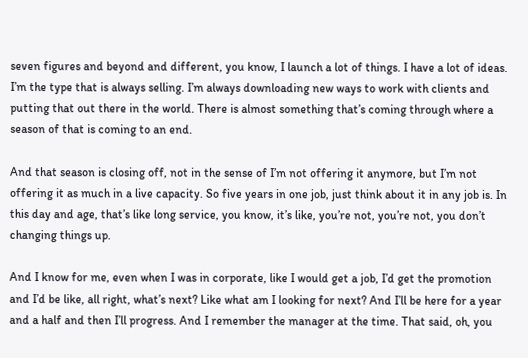seven figures and beyond and different, you know, I launch a lot of things. I have a lot of ideas. I’m the type that is always selling. I’m always downloading new ways to work with clients and putting that out there in the world. There is almost something that’s coming through where a season of that is coming to an end.

And that season is closing off, not in the sense of I’m not offering it anymore, but I’m not offering it as much in a live capacity. So five years in one job, just think about it in any job is. In this day and age, that’s like long service, you know, it’s like, you’re not, you’re not, you don’t changing things up.

And I know for me, even when I was in corporate, like I would get a job, I’d get the promotion and I’d be like, all right, what’s next? Like what am I looking for next? And I’ll be here for a year and a half and then I’ll progress. And I remember the manager at the time. That said, oh, you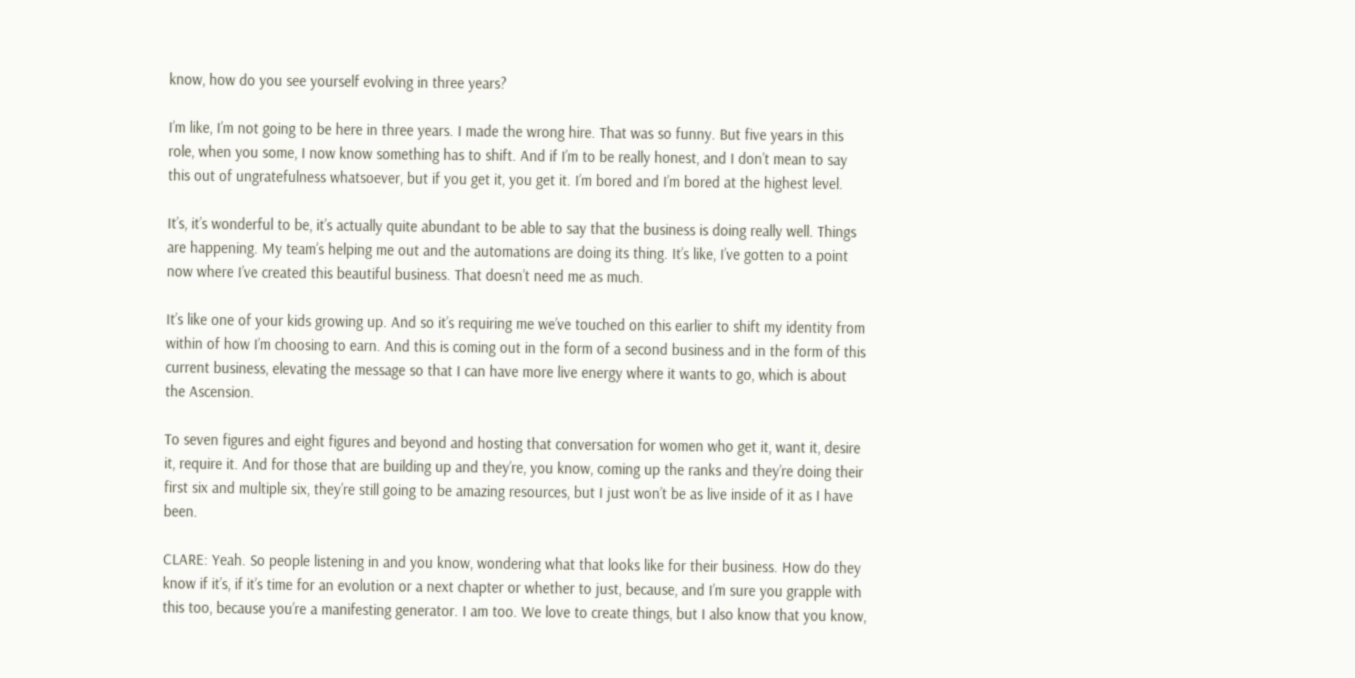know, how do you see yourself evolving in three years?

I’m like, I’m not going to be here in three years. I made the wrong hire. That was so funny. But five years in this role, when you some, I now know something has to shift. And if I’m to be really honest, and I don’t mean to say this out of ungratefulness whatsoever, but if you get it, you get it. I’m bored and I’m bored at the highest level.

It’s, it’s wonderful to be, it’s actually quite abundant to be able to say that the business is doing really well. Things are happening. My team’s helping me out and the automations are doing its thing. It’s like, I’ve gotten to a point now where I’ve created this beautiful business. That doesn’t need me as much.

It’s like one of your kids growing up. And so it’s requiring me we’ve touched on this earlier to shift my identity from within of how I’m choosing to earn. And this is coming out in the form of a second business and in the form of this current business, elevating the message so that I can have more live energy where it wants to go, which is about the Ascension.

To seven figures and eight figures and beyond and hosting that conversation for women who get it, want it, desire it, require it. And for those that are building up and they’re, you know, coming up the ranks and they’re doing their first six and multiple six, they’re still going to be amazing resources, but I just won’t be as live inside of it as I have been.

CLARE: Yeah. So people listening in and you know, wondering what that looks like for their business. How do they know if it’s, if it’s time for an evolution or a next chapter or whether to just, because, and I’m sure you grapple with this too, because you’re a manifesting generator. I am too. We love to create things, but I also know that you know,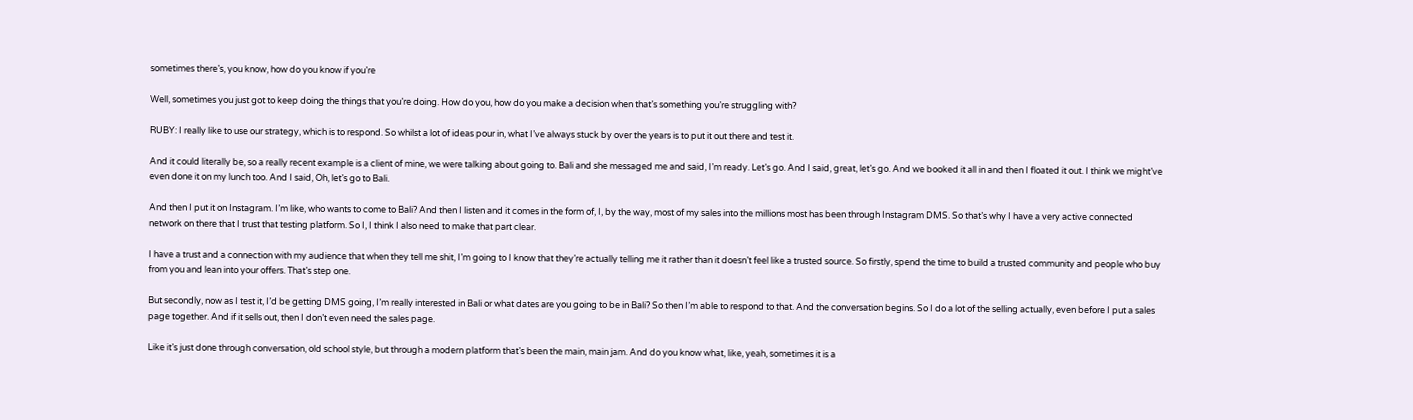sometimes there’s, you know, how do you know if you’re

Well, sometimes you just got to keep doing the things that you’re doing. How do you, how do you make a decision when that’s something you’re struggling with?

RUBY: I really like to use our strategy, which is to respond. So whilst a lot of ideas pour in, what I’ve always stuck by over the years is to put it out there and test it.

And it could literally be, so a really recent example is a client of mine, we were talking about going to. Bali and she messaged me and said, I’m ready. Let’s go. And I said, great, let’s go. And we booked it all in and then I floated it out. I think we might’ve even done it on my lunch too. And I said, Oh, let’s go to Bali.

And then I put it on Instagram. I’m like, who wants to come to Bali? And then I listen and it comes in the form of, I, by the way, most of my sales into the millions most has been through Instagram DMS. So that’s why I have a very active connected network on there that I trust that testing platform. So I, I think I also need to make that part clear.

I have a trust and a connection with my audience that when they tell me shit, I’m going to I know that they’re actually telling me it rather than it doesn’t feel like a trusted source. So firstly, spend the time to build a trusted community and people who buy from you and lean into your offers. That’s step one.

But secondly, now as I test it, I’d be getting DMS going, I’m really interested in Bali or what dates are you going to be in Bali? So then I’m able to respond to that. And the conversation begins. So I do a lot of the selling actually, even before I put a sales page together. And if it sells out, then I don’t even need the sales page.

Like it’s just done through conversation, old school style, but through a modern platform that’s been the main, main jam. And do you know what, like, yeah, sometimes it is a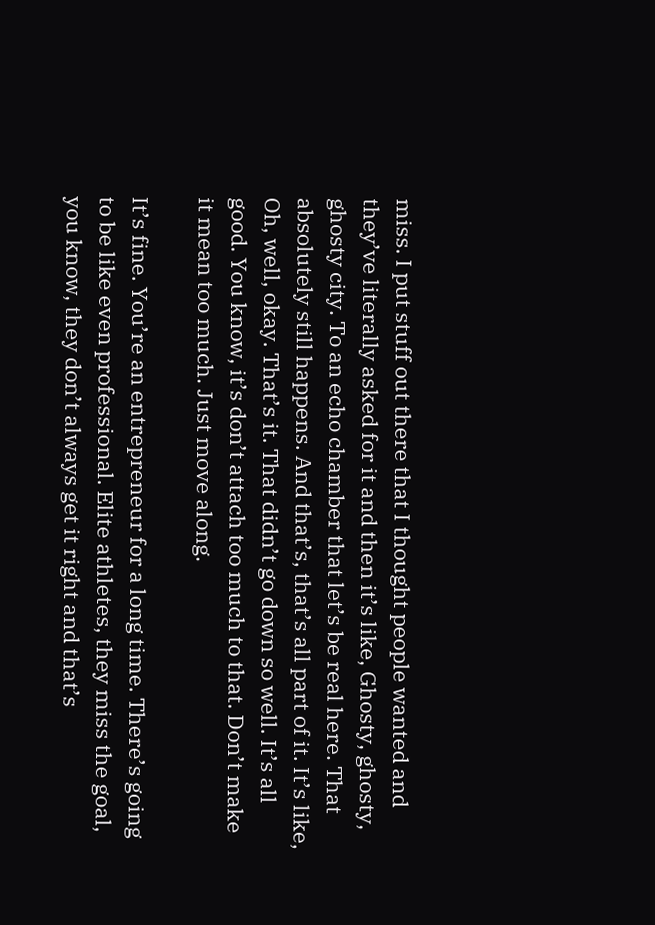miss. I put stuff out there that I thought people wanted and they’ve literally asked for it and then it’s like, Ghosty, ghosty, ghosty city. To an echo chamber that let’s be real here. That absolutely still happens. And that’s, that’s all part of it. It’s like, Oh, well, okay. That’s it. That didn’t go down so well. It’s all good. You know, it’s don’t attach too much to that. Don’t make it mean too much. Just move along.

It’s fine. You’re an entrepreneur for a long time. There’s going to be like even professional. Elite athletes, they miss the goal, you know, they don’t always get it right and that’s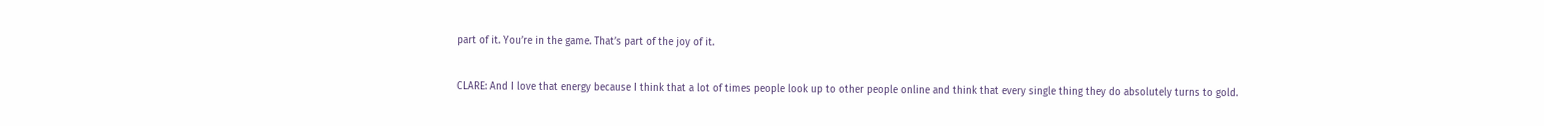part of it. You’re in the game. That’s part of the joy of it.

CLARE: And I love that energy because I think that a lot of times people look up to other people online and think that every single thing they do absolutely turns to gold.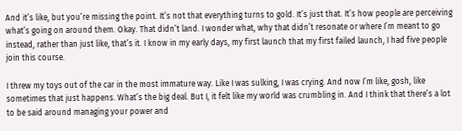And it’s like, but you’re missing the point. It’s not that everything turns to gold. It’s just that. It’s how people are perceiving what’s going on around them. Okay. That didn’t land. I wonder what, why that didn’t resonate or where I’m meant to go instead, rather than just like, that’s it. I know in my early days, my first launch that my first failed launch, I had five people join this course.

I threw my toys out of the car in the most immature way. Like I was sulking, I was crying. And now I’m like, gosh, like sometimes that just happens. What’s the big deal. But I, it felt like my world was crumbling in. And I think that there’s a lot to be said around managing your power and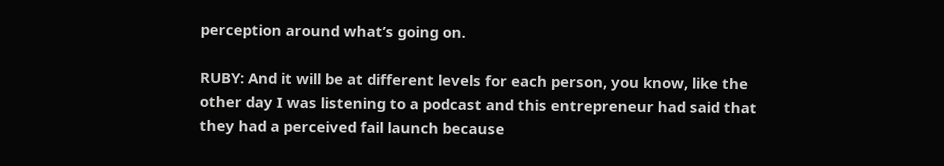perception around what’s going on.

RUBY: And it will be at different levels for each person, you know, like the other day I was listening to a podcast and this entrepreneur had said that they had a perceived fail launch because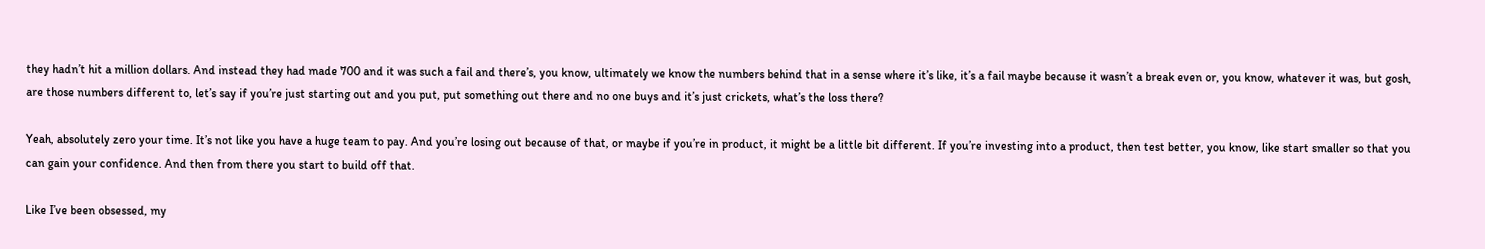they hadn’t hit a million dollars. And instead they had made 700 and it was such a fail and there’s, you know, ultimately we know the numbers behind that in a sense where it’s like, it’s a fail maybe because it wasn’t a break even or, you know, whatever it was, but gosh, are those numbers different to, let’s say if you’re just starting out and you put, put something out there and no one buys and it’s just crickets, what’s the loss there?

Yeah, absolutely zero your time. It’s not like you have a huge team to pay. And you’re losing out because of that, or maybe if you’re in product, it might be a little bit different. If you’re investing into a product, then test better, you know, like start smaller so that you can gain your confidence. And then from there you start to build off that.

Like I’ve been obsessed, my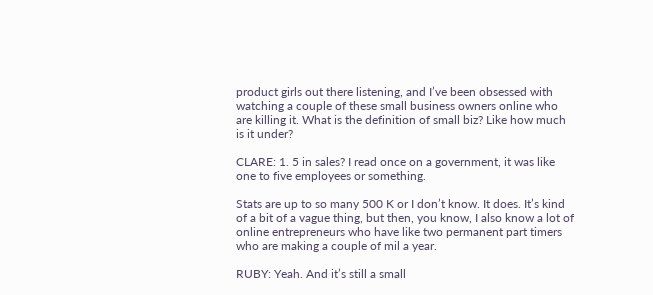product girls out there listening, and I’ve been obsessed with watching a couple of these small business owners online who are killing it. What is the definition of small biz? Like how much is it under?

CLARE: 1. 5 in sales? I read once on a government, it was like one to five employees or something.

Stats are up to so many 500 K or I don’t know. It does. It’s kind of a bit of a vague thing, but then, you know, I also know a lot of online entrepreneurs who have like two permanent part timers who are making a couple of mil a year.

RUBY: Yeah. And it’s still a small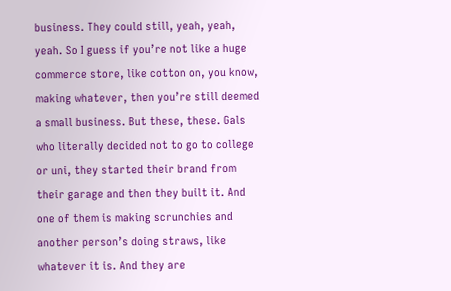business. They could still, yeah, yeah, yeah. So I guess if you’re not like a huge commerce store, like cotton on, you know, making whatever, then you’re still deemed a small business. But these, these. Gals who literally decided not to go to college or uni, they started their brand from their garage and then they built it. And one of them is making scrunchies and another person’s doing straws, like whatever it is. And they are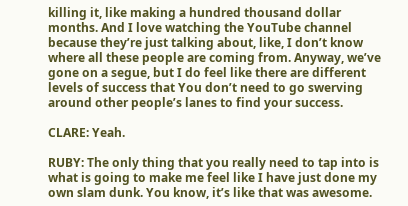killing it, like making a hundred thousand dollar months. And I love watching the YouTube channel because they’re just talking about, like, I don’t know where all these people are coming from. Anyway, we’ve gone on a segue, but I do feel like there are different levels of success that You don’t need to go swerving around other people’s lanes to find your success.

CLARE: Yeah.

RUBY: The only thing that you really need to tap into is what is going to make me feel like I have just done my own slam dunk. You know, it’s like that was awesome.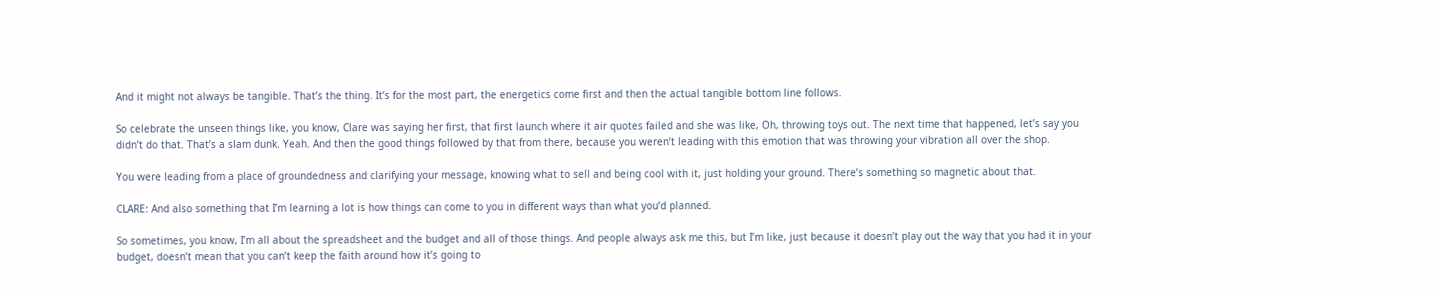And it might not always be tangible. That’s the thing. It’s for the most part, the energetics come first and then the actual tangible bottom line follows.

So celebrate the unseen things like, you know, Clare was saying her first, that first launch where it air quotes failed and she was like, Oh, throwing toys out. The next time that happened, let’s say you didn’t do that. That’s a slam dunk. Yeah. And then the good things followed by that from there, because you weren’t leading with this emotion that was throwing your vibration all over the shop.

You were leading from a place of groundedness and clarifying your message, knowing what to sell and being cool with it, just holding your ground. There’s something so magnetic about that.

CLARE: And also something that I’m learning a lot is how things can come to you in different ways than what you’d planned.

So sometimes, you know, I’m all about the spreadsheet and the budget and all of those things. And people always ask me this, but I’m like, just because it doesn’t play out the way that you had it in your budget, doesn’t mean that you can’t keep the faith around how it’s going to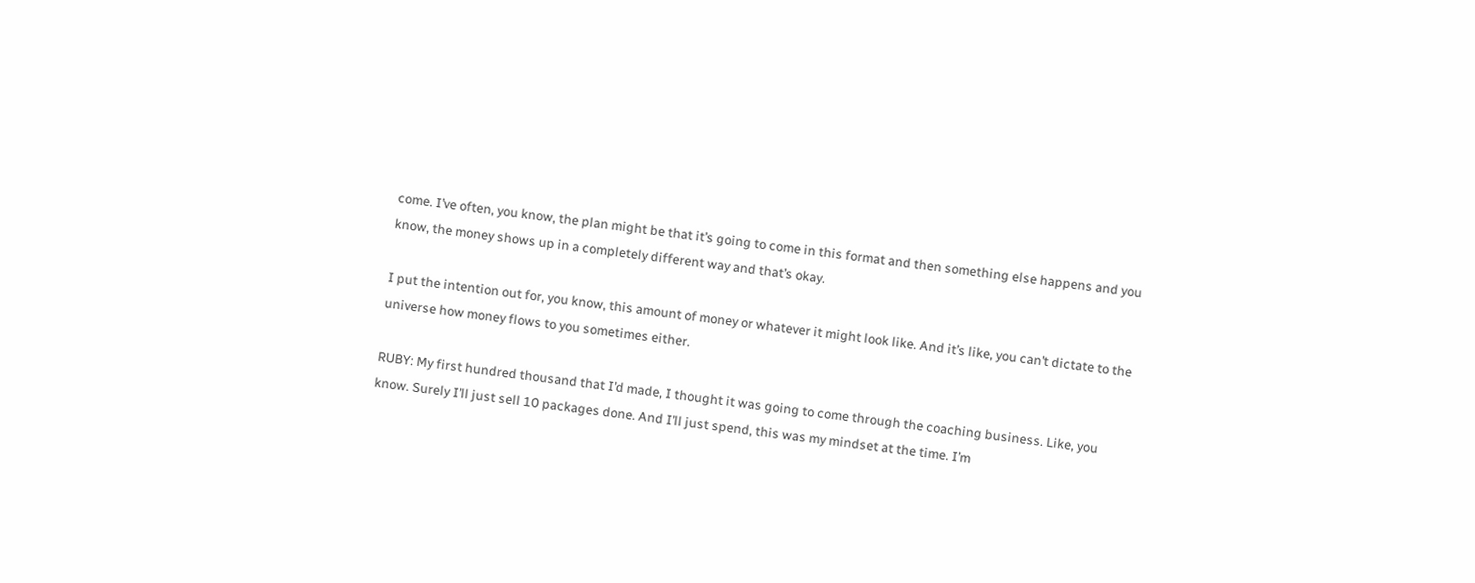come. I’ve often, you know, the plan might be that it’s going to come in this format and then something else happens and you know, the money shows up in a completely different way and that’s okay.

I put the intention out for, you know, this amount of money or whatever it might look like. And it’s like, you can’t dictate to the universe how money flows to you sometimes either.

RUBY: My first hundred thousand that I’d made, I thought it was going to come through the coaching business. Like, you know. Surely I’ll just sell 10 packages done. And I’ll just spend, this was my mindset at the time. I’m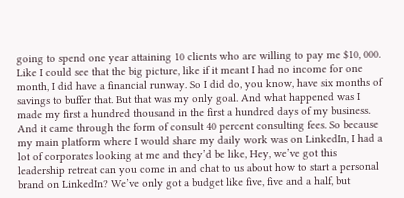going to spend one year attaining 10 clients who are willing to pay me $10, 000. Like I could see that the big picture, like if it meant I had no income for one month, I did have a financial runway. So I did do, you know, have six months of savings to buffer that. But that was my only goal. And what happened was I made my first a hundred thousand in the first a hundred days of my business. And it came through the form of consult 40 percent consulting fees. So because my main platform where I would share my daily work was on LinkedIn, I had a lot of corporates looking at me and they’d be like, Hey, we’ve got this leadership retreat can you come in and chat to us about how to start a personal brand on LinkedIn? We’ve only got a budget like five, five and a half, but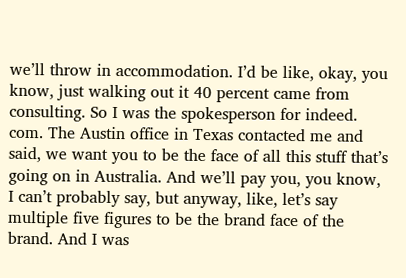we’ll throw in accommodation. I’d be like, okay, you know, just walking out it 40 percent came from consulting. So I was the spokesperson for indeed. com. The Austin office in Texas contacted me and said, we want you to be the face of all this stuff that’s going on in Australia. And we’ll pay you, you know, I can’t probably say, but anyway, like, let’s say multiple five figures to be the brand face of the brand. And I was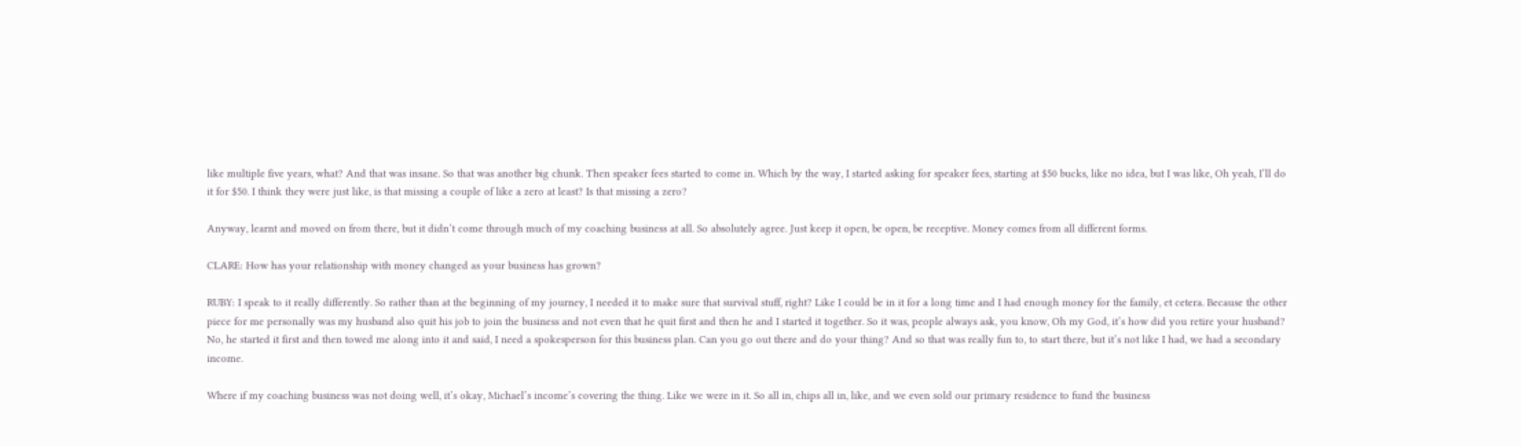like multiple five years, what? And that was insane. So that was another big chunk. Then speaker fees started to come in. Which by the way, I started asking for speaker fees, starting at $50 bucks, like no idea, but I was like, Oh yeah, I’ll do it for $50. I think they were just like, is that missing a couple of like a zero at least? Is that missing a zero?

Anyway, learnt and moved on from there, but it didn’t come through much of my coaching business at all. So absolutely agree. Just keep it open, be open, be receptive. Money comes from all different forms.

CLARE: How has your relationship with money changed as your business has grown?

RUBY: I speak to it really differently. So rather than at the beginning of my journey, I needed it to make sure that survival stuff, right? Like I could be in it for a long time and I had enough money for the family, et cetera. Because the other piece for me personally was my husband also quit his job to join the business and not even that he quit first and then he and I started it together. So it was, people always ask, you know, Oh my God, it’s how did you retire your husband? No, he started it first and then towed me along into it and said, I need a spokesperson for this business plan. Can you go out there and do your thing? And so that was really fun to, to start there, but it’s not like I had, we had a secondary income.

Where if my coaching business was not doing well, it’s okay, Michael’s income’s covering the thing. Like we were in it. So all in, chips all in, like, and we even sold our primary residence to fund the business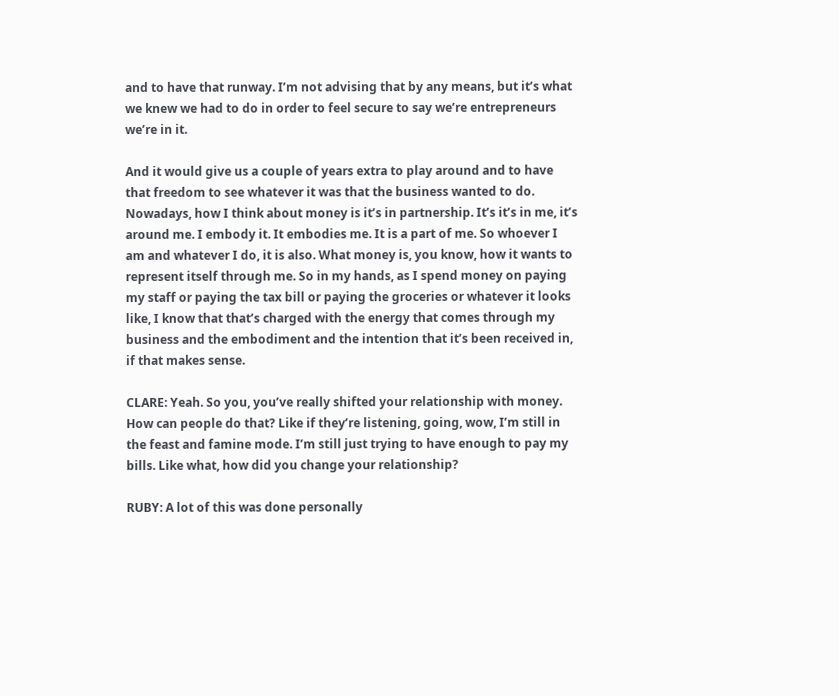and to have that runway. I’m not advising that by any means, but it’s what we knew we had to do in order to feel secure to say we’re entrepreneurs we’re in it.

And it would give us a couple of years extra to play around and to have that freedom to see whatever it was that the business wanted to do. Nowadays, how I think about money is it’s in partnership. It’s it’s in me, it’s around me. I embody it. It embodies me. It is a part of me. So whoever I am and whatever I do, it is also. What money is, you know, how it wants to represent itself through me. So in my hands, as I spend money on paying my staff or paying the tax bill or paying the groceries or whatever it looks like, I know that that’s charged with the energy that comes through my business and the embodiment and the intention that it’s been received in, if that makes sense.

CLARE: Yeah. So you, you’ve really shifted your relationship with money. How can people do that? Like if they’re listening, going, wow, I’m still in the feast and famine mode. I’m still just trying to have enough to pay my bills. Like what, how did you change your relationship?

RUBY: A lot of this was done personally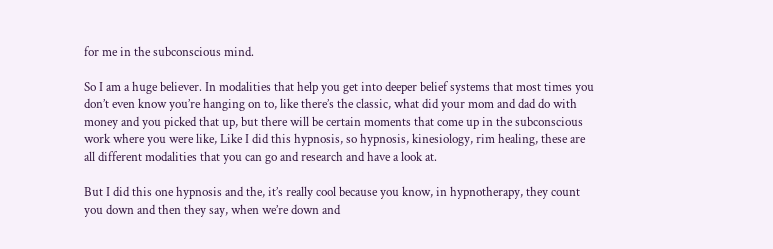for me in the subconscious mind.

So I am a huge believer. In modalities that help you get into deeper belief systems that most times you don’t even know you’re hanging on to, like there’s the classic, what did your mom and dad do with money and you picked that up, but there will be certain moments that come up in the subconscious work where you were like, Like I did this hypnosis, so hypnosis, kinesiology, rim healing, these are all different modalities that you can go and research and have a look at.

But I did this one hypnosis and the, it’s really cool because you know, in hypnotherapy, they count you down and then they say, when we’re down and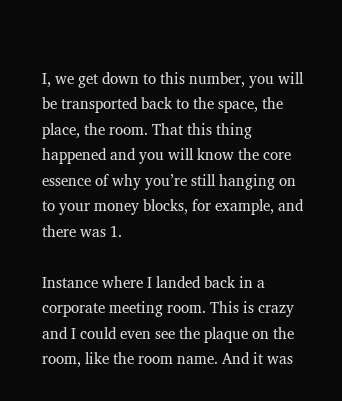I, we get down to this number, you will be transported back to the space, the place, the room. That this thing happened and you will know the core essence of why you’re still hanging on to your money blocks, for example, and there was 1.

Instance where I landed back in a corporate meeting room. This is crazy and I could even see the plaque on the room, like the room name. And it was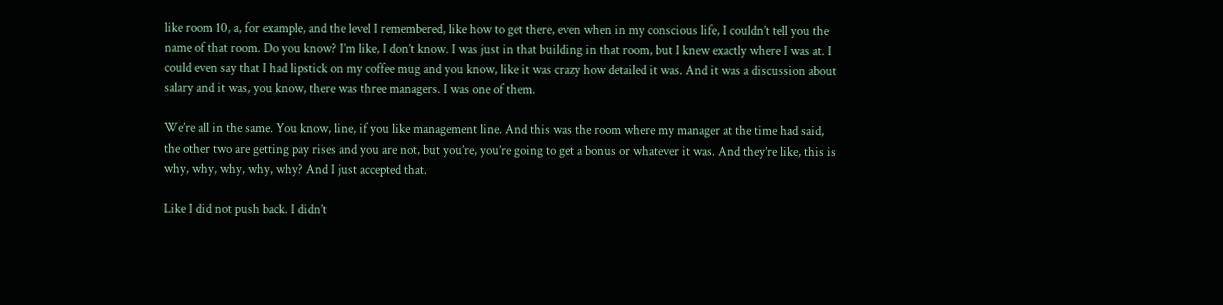like room 10, a, for example, and the level I remembered, like how to get there, even when in my conscious life, I couldn’t tell you the name of that room. Do you know? I’m like, I don’t know. I was just in that building in that room, but I knew exactly where I was at. I could even say that I had lipstick on my coffee mug and you know, like it was crazy how detailed it was. And it was a discussion about salary and it was, you know, there was three managers. I was one of them.

We’re all in the same. You know, line, if you like management line. And this was the room where my manager at the time had said, the other two are getting pay rises and you are not, but you’re, you’re going to get a bonus or whatever it was. And they’re like, this is why, why, why, why, why? And I just accepted that.

Like I did not push back. I didn’t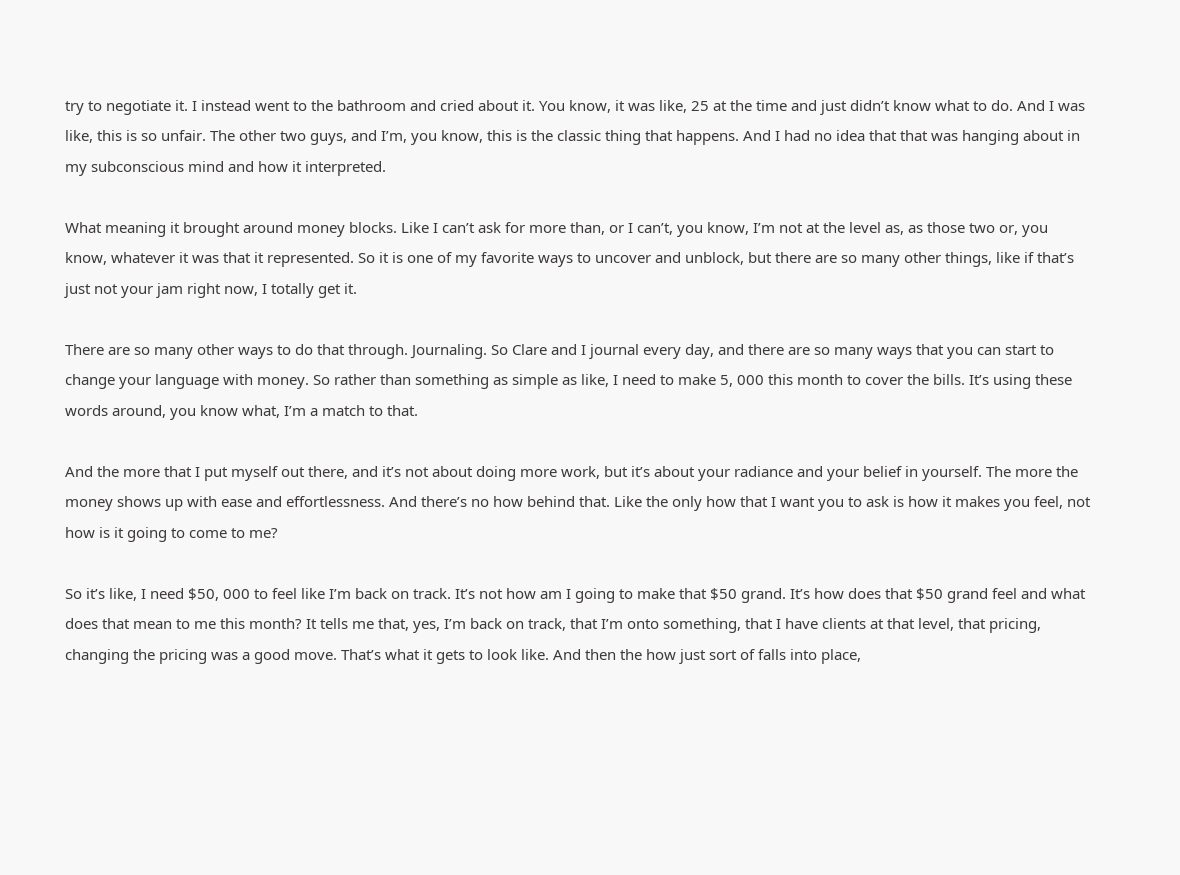try to negotiate it. I instead went to the bathroom and cried about it. You know, it was like, 25 at the time and just didn’t know what to do. And I was like, this is so unfair. The other two guys, and I’m, you know, this is the classic thing that happens. And I had no idea that that was hanging about in my subconscious mind and how it interpreted.

What meaning it brought around money blocks. Like I can’t ask for more than, or I can’t, you know, I’m not at the level as, as those two or, you know, whatever it was that it represented. So it is one of my favorite ways to uncover and unblock, but there are so many other things, like if that’s just not your jam right now, I totally get it.

There are so many other ways to do that through. Journaling. So Clare and I journal every day, and there are so many ways that you can start to change your language with money. So rather than something as simple as like, I need to make 5, 000 this month to cover the bills. It’s using these words around, you know what, I’m a match to that.

And the more that I put myself out there, and it’s not about doing more work, but it’s about your radiance and your belief in yourself. The more the money shows up with ease and effortlessness. And there’s no how behind that. Like the only how that I want you to ask is how it makes you feel, not how is it going to come to me?

So it’s like, I need $50, 000 to feel like I’m back on track. It’s not how am I going to make that $50 grand. It’s how does that $50 grand feel and what does that mean to me this month? It tells me that, yes, I’m back on track, that I’m onto something, that I have clients at that level, that pricing, changing the pricing was a good move. That’s what it gets to look like. And then the how just sort of falls into place,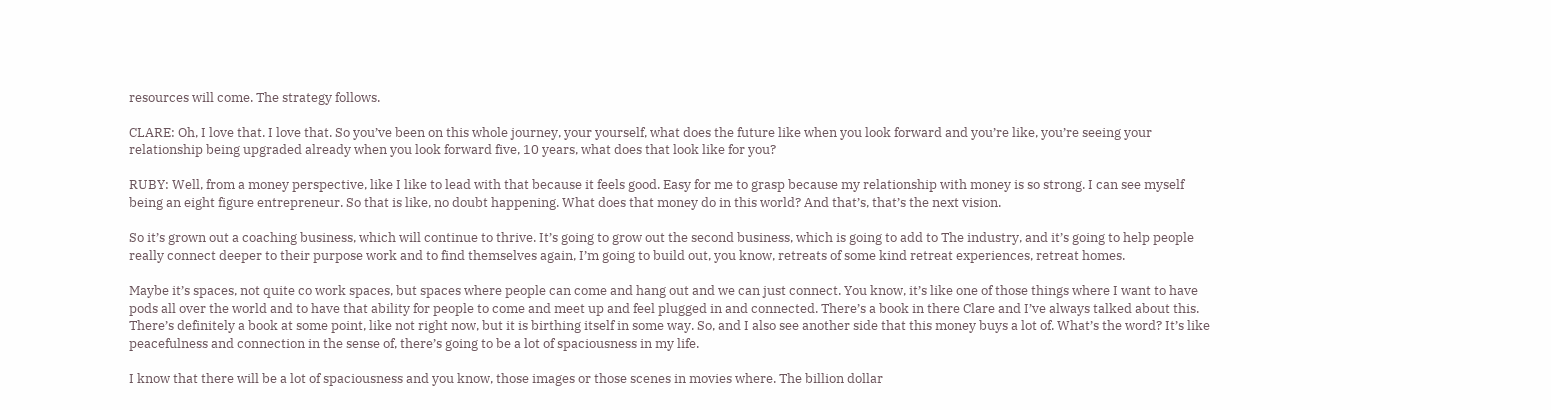resources will come. The strategy follows.

CLARE: Oh, I love that. I love that. So you’ve been on this whole journey, your yourself, what does the future like when you look forward and you’re like, you’re seeing your relationship being upgraded already when you look forward five, 10 years, what does that look like for you?

RUBY: Well, from a money perspective, like I like to lead with that because it feels good. Easy for me to grasp because my relationship with money is so strong. I can see myself being an eight figure entrepreneur. So that is like, no doubt happening. What does that money do in this world? And that’s, that’s the next vision.

So it’s grown out a coaching business, which will continue to thrive. It’s going to grow out the second business, which is going to add to The industry, and it’s going to help people really connect deeper to their purpose work and to find themselves again, I’m going to build out, you know, retreats of some kind retreat experiences, retreat homes.

Maybe it’s spaces, not quite co work spaces, but spaces where people can come and hang out and we can just connect. You know, it’s like one of those things where I want to have pods all over the world and to have that ability for people to come and meet up and feel plugged in and connected. There’s a book in there Clare and I’ve always talked about this. There’s definitely a book at some point, like not right now, but it is birthing itself in some way. So, and I also see another side that this money buys a lot of. What’s the word? It’s like peacefulness and connection in the sense of, there’s going to be a lot of spaciousness in my life.

I know that there will be a lot of spaciousness and you know, those images or those scenes in movies where. The billion dollar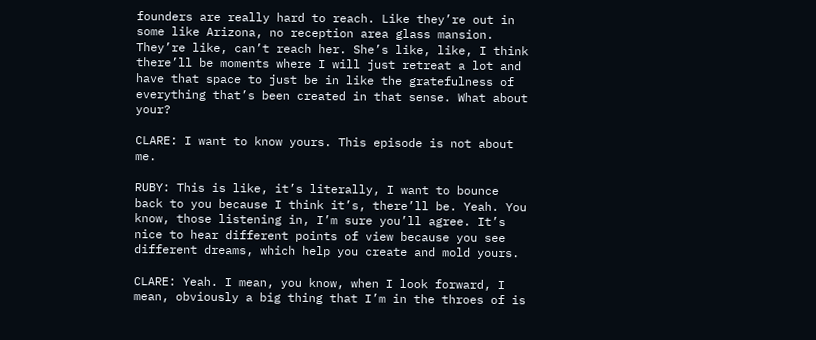founders are really hard to reach. Like they’re out in some like Arizona, no reception area glass mansion. They’re like, can’t reach her. She’s like, like, I think there’ll be moments where I will just retreat a lot and have that space to just be in like the gratefulness of everything that’s been created in that sense. What about your?

CLARE: I want to know yours. This episode is not about me.

RUBY: This is like, it’s literally, I want to bounce back to you because I think it’s, there’ll be. Yeah. You know, those listening in, I’m sure you’ll agree. It’s nice to hear different points of view because you see different dreams, which help you create and mold yours.

CLARE: Yeah. I mean, you know, when I look forward, I mean, obviously a big thing that I’m in the throes of is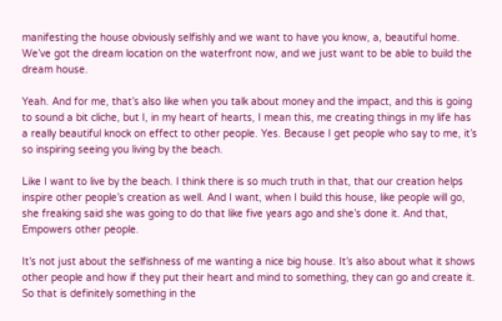manifesting the house obviously selfishly and we want to have you know, a, beautiful home. We’ve got the dream location on the waterfront now, and we just want to be able to build the dream house.

Yeah. And for me, that’s also like when you talk about money and the impact, and this is going to sound a bit cliche, but I, in my heart of hearts, I mean this, me creating things in my life has a really beautiful knock on effect to other people. Yes. Because I get people who say to me, it’s so inspiring seeing you living by the beach.

Like I want to live by the beach. I think there is so much truth in that, that our creation helps inspire other people’s creation as well. And I want, when I build this house, like people will go, she freaking said she was going to do that like five years ago and she’s done it. And that, Empowers other people.

It’s not just about the selfishness of me wanting a nice big house. It’s also about what it shows other people and how if they put their heart and mind to something, they can go and create it. So that is definitely something in the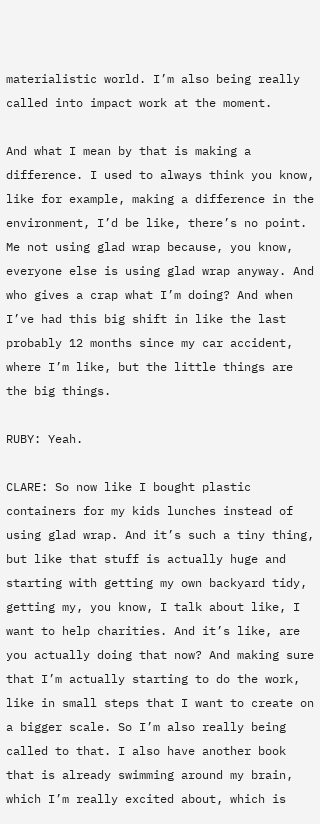materialistic world. I’m also being really called into impact work at the moment.

And what I mean by that is making a difference. I used to always think you know, like for example, making a difference in the environment, I’d be like, there’s no point. Me not using glad wrap because, you know, everyone else is using glad wrap anyway. And who gives a crap what I’m doing? And when I’ve had this big shift in like the last probably 12 months since my car accident, where I’m like, but the little things are the big things.

RUBY: Yeah.

CLARE: So now like I bought plastic containers for my kids lunches instead of using glad wrap. And it’s such a tiny thing, but like that stuff is actually huge and starting with getting my own backyard tidy, getting my, you know, I talk about like, I want to help charities. And it’s like, are you actually doing that now? And making sure that I’m actually starting to do the work, like in small steps that I want to create on a bigger scale. So I’m also really being called to that. I also have another book that is already swimming around my brain, which I’m really excited about, which is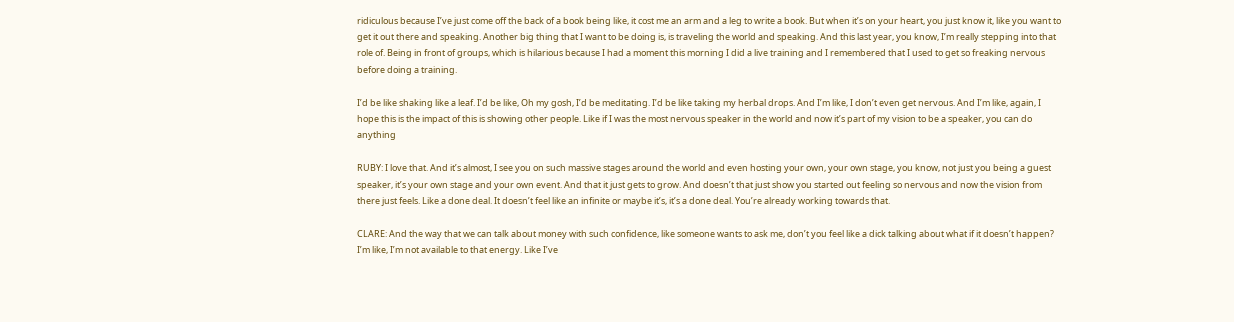ridiculous because I’ve just come off the back of a book being like, it cost me an arm and a leg to write a book. But when it’s on your heart, you just know it, like you want to get it out there and speaking. Another big thing that I want to be doing is, is traveling the world and speaking. And this last year, you know, I’m really stepping into that role of. Being in front of groups, which is hilarious because I had a moment this morning I did a live training and I remembered that I used to get so freaking nervous before doing a training.

I’d be like shaking like a leaf. I’d be like, Oh my gosh, I’d be meditating. I’d be like taking my herbal drops. And I’m like, I don’t even get nervous. And I’m like, again, I hope this is the impact of this is showing other people. Like if I was the most nervous speaker in the world and now it’s part of my vision to be a speaker, you can do anything

RUBY: I love that. And it’s almost, I see you on such massive stages around the world and even hosting your own, your own stage, you know, not just you being a guest speaker, it’s your own stage and your own event. And that it just gets to grow. And doesn’t that just show you started out feeling so nervous and now the vision from there just feels. Like a done deal. It doesn’t feel like an infinite or maybe it’s, it’s a done deal. You’re already working towards that.

CLARE: And the way that we can talk about money with such confidence, like someone wants to ask me, don’t you feel like a dick talking about what if it doesn’t happen? I’m like, I’m not available to that energy. Like I’ve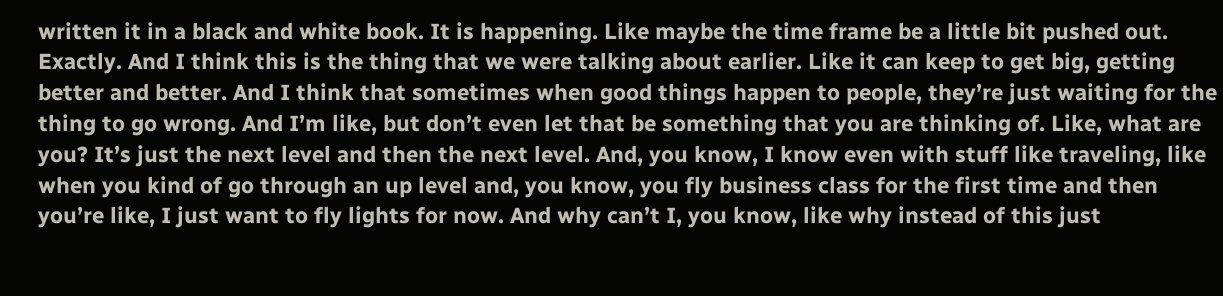written it in a black and white book. It is happening. Like maybe the time frame be a little bit pushed out. Exactly. And I think this is the thing that we were talking about earlier. Like it can keep to get big, getting better and better. And I think that sometimes when good things happen to people, they’re just waiting for the thing to go wrong. And I’m like, but don’t even let that be something that you are thinking of. Like, what are you? It’s just the next level and then the next level. And, you know, I know even with stuff like traveling, like when you kind of go through an up level and, you know, you fly business class for the first time and then you’re like, I just want to fly lights for now. And why can’t I, you know, like why instead of this just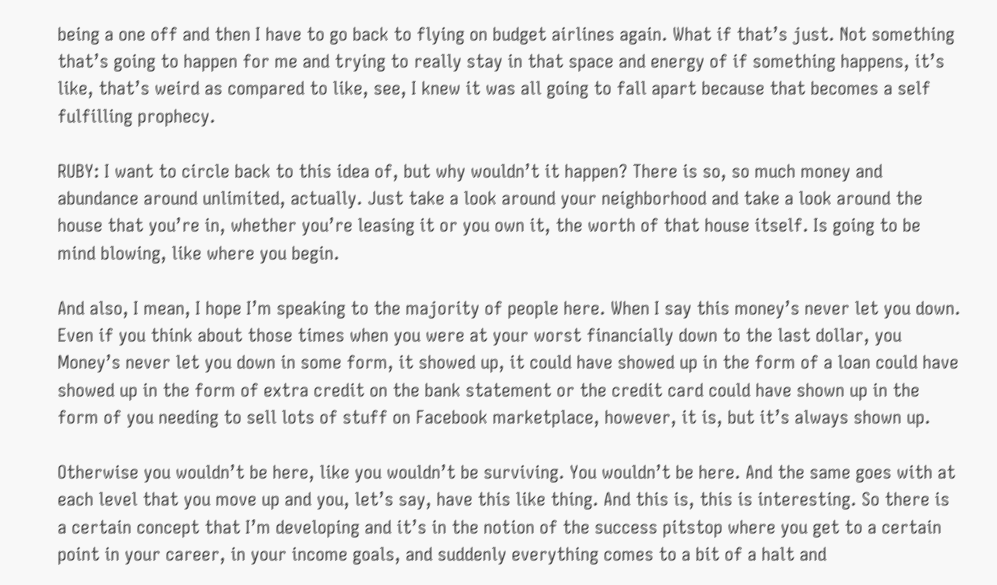being a one off and then I have to go back to flying on budget airlines again. What if that’s just. Not something that’s going to happen for me and trying to really stay in that space and energy of if something happens, it’s like, that’s weird as compared to like, see, I knew it was all going to fall apart because that becomes a self fulfilling prophecy.

RUBY: I want to circle back to this idea of, but why wouldn’t it happen? There is so, so much money and abundance around unlimited, actually. Just take a look around your neighborhood and take a look around the house that you’re in, whether you’re leasing it or you own it, the worth of that house itself. Is going to be mind blowing, like where you begin.

And also, I mean, I hope I’m speaking to the majority of people here. When I say this money’s never let you down. Even if you think about those times when you were at your worst financially down to the last dollar, you Money’s never let you down in some form, it showed up, it could have showed up in the form of a loan could have showed up in the form of extra credit on the bank statement or the credit card could have shown up in the form of you needing to sell lots of stuff on Facebook marketplace, however, it is, but it’s always shown up.

Otherwise you wouldn’t be here, like you wouldn’t be surviving. You wouldn’t be here. And the same goes with at each level that you move up and you, let’s say, have this like thing. And this is, this is interesting. So there is a certain concept that I’m developing and it’s in the notion of the success pitstop where you get to a certain point in your career, in your income goals, and suddenly everything comes to a bit of a halt and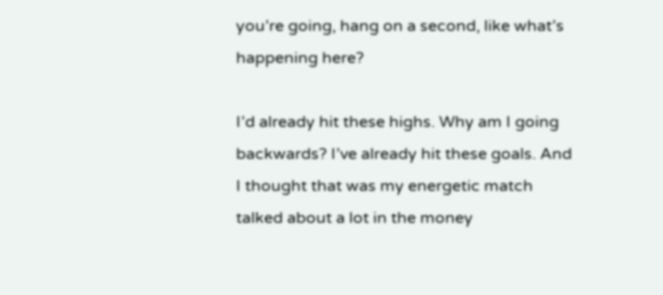you’re going, hang on a second, like what’s happening here?

I’d already hit these highs. Why am I going backwards? I’ve already hit these goals. And I thought that was my energetic match talked about a lot in the money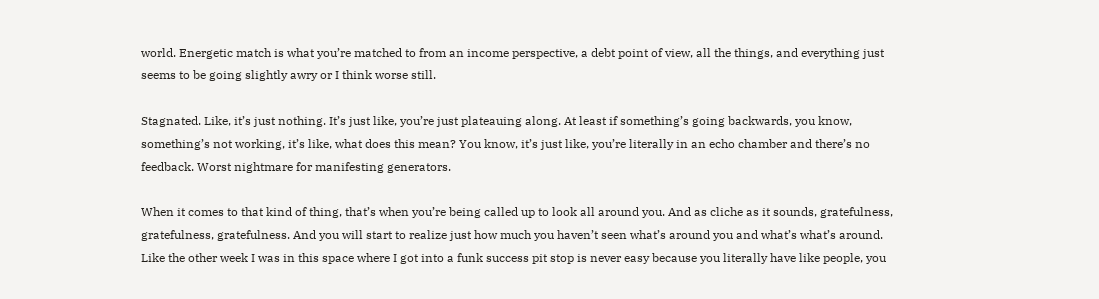world. Energetic match is what you’re matched to from an income perspective, a debt point of view, all the things, and everything just seems to be going slightly awry or I think worse still.

Stagnated. Like, it’s just nothing. It’s just like, you’re just plateauing along. At least if something’s going backwards, you know, something’s not working, it’s like, what does this mean? You know, it’s just like, you’re literally in an echo chamber and there’s no feedback. Worst nightmare for manifesting generators.

When it comes to that kind of thing, that’s when you’re being called up to look all around you. And as cliche as it sounds, gratefulness, gratefulness, gratefulness. And you will start to realize just how much you haven’t seen what’s around you and what’s what’s around. Like the other week I was in this space where I got into a funk success pit stop is never easy because you literally have like people, you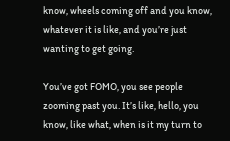know, wheels coming off and you know, whatever it is like, and you’re just wanting to get going.

You’ve got FOMO, you see people zooming past you. It’s like, hello, you know, like what, when is it my turn to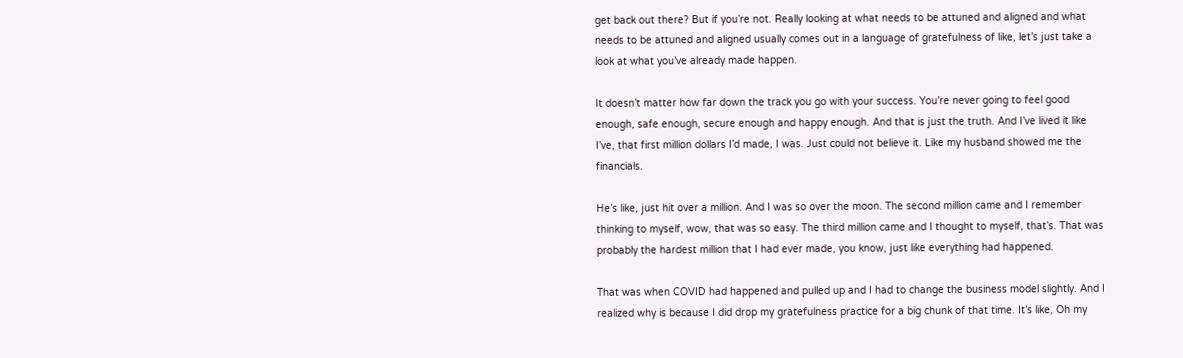get back out there? But if you’re not. Really looking at what needs to be attuned and aligned and what needs to be attuned and aligned usually comes out in a language of gratefulness of like, let’s just take a look at what you’ve already made happen.

It doesn’t matter how far down the track you go with your success. You’re never going to feel good enough, safe enough, secure enough and happy enough. And that is just the truth. And I’ve lived it like I’ve, that first million dollars I’d made, I was. Just could not believe it. Like my husband showed me the financials.

He’s like, just hit over a million. And I was so over the moon. The second million came and I remember thinking to myself, wow, that was so easy. The third million came and I thought to myself, that’s. That was probably the hardest million that I had ever made, you know, just like everything had happened.

That was when COVID had happened and pulled up and I had to change the business model slightly. And I realized why is because I did drop my gratefulness practice for a big chunk of that time. It’s like, Oh my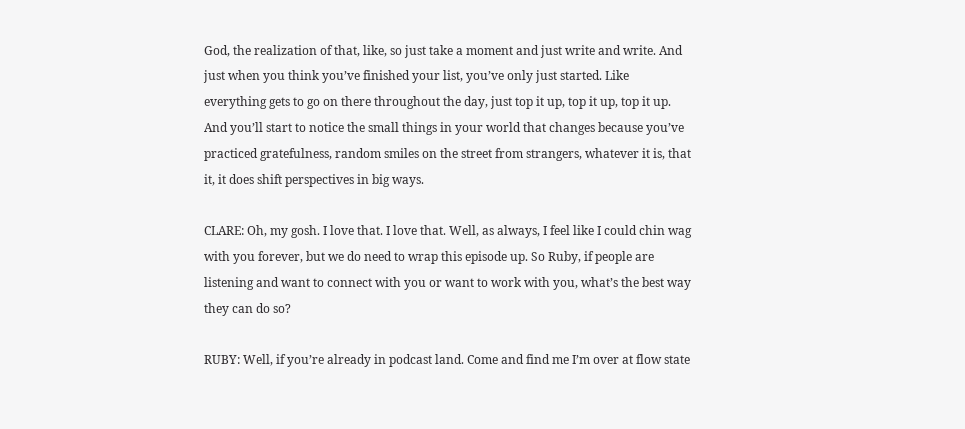God, the realization of that, like, so just take a moment and just write and write. And just when you think you’ve finished your list, you’ve only just started. Like everything gets to go on there throughout the day, just top it up, top it up, top it up. And you’ll start to notice the small things in your world that changes because you’ve practiced gratefulness, random smiles on the street from strangers, whatever it is, that it, it does shift perspectives in big ways.

CLARE: Oh, my gosh. I love that. I love that. Well, as always, I feel like I could chin wag with you forever, but we do need to wrap this episode up. So Ruby, if people are listening and want to connect with you or want to work with you, what’s the best way they can do so?

RUBY: Well, if you’re already in podcast land. Come and find me I’m over at flow state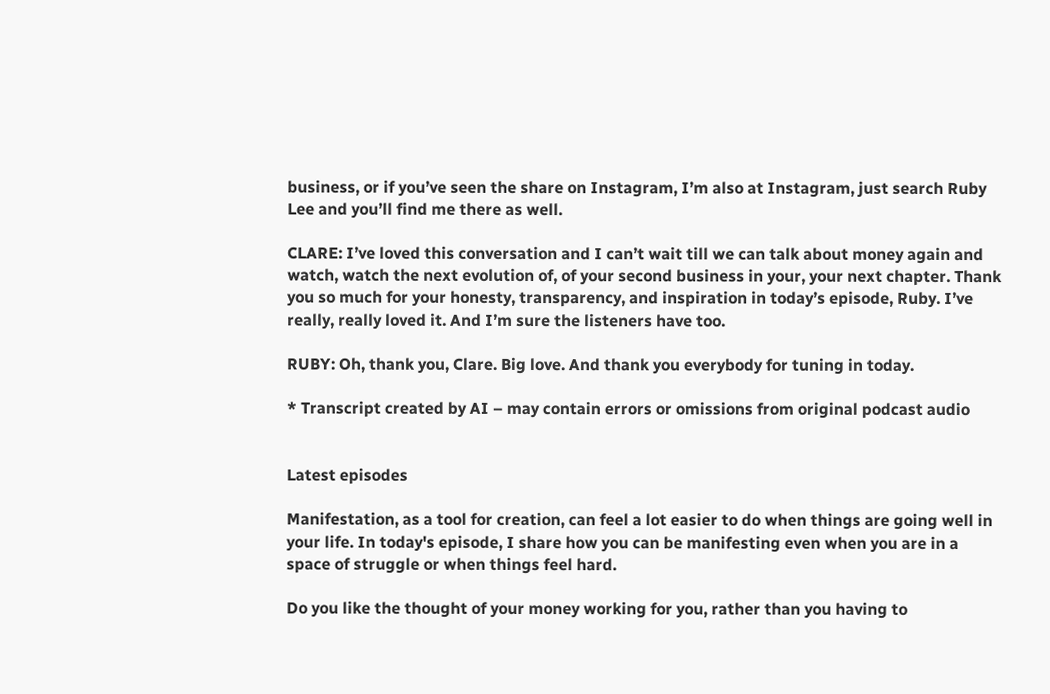business, or if you’ve seen the share on Instagram, I’m also at Instagram, just search Ruby Lee and you’ll find me there as well.

CLARE: I’ve loved this conversation and I can’t wait till we can talk about money again and watch, watch the next evolution of, of your second business in your, your next chapter. Thank you so much for your honesty, transparency, and inspiration in today’s episode, Ruby. I’ve really, really loved it. And I’m sure the listeners have too.

RUBY: Oh, thank you, Clare. Big love. And thank you everybody for tuning in today.

* Transcript created by AI – may contain errors or omissions from original podcast audio


Latest episodes

Manifestation, as a tool for creation, can feel a lot easier to do when things are going well in your life. In today's episode, I share how you can be manifesting even when you are in a space of struggle or when things feel hard.

Do you like the thought of your money working for you, rather than you having to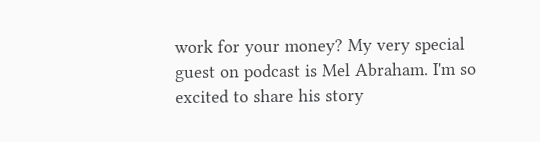work for your money? My very special guest on podcast is Mel Abraham. I'm so excited to share his story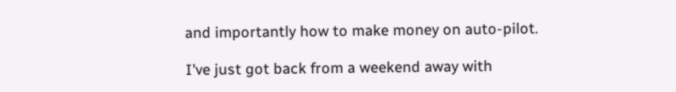and importantly how to make money on auto-pilot.

I've just got back from a weekend away with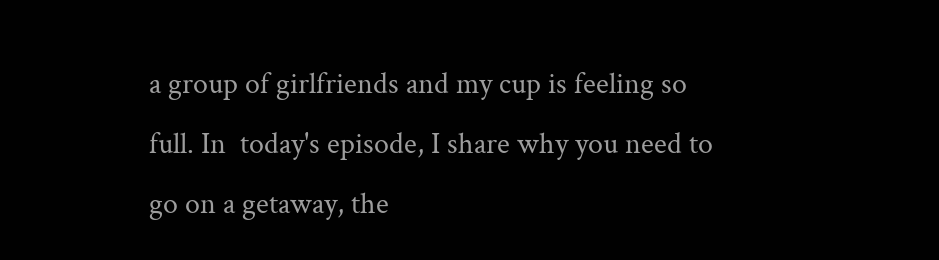a group of girlfriends and my cup is feeling so full. In  today's episode, I share why you need to go on a getaway, the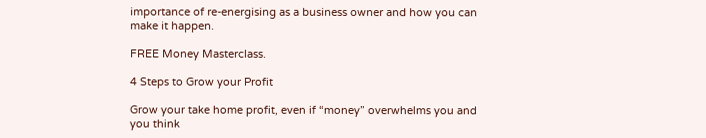importance of re-energising as a business owner and how you can make it happen.

FREE Money Masterclass.

4 Steps to Grow your Profit

Grow your take home profit, even if “money” overwhelms you and you think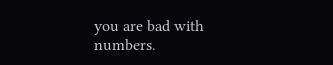you are bad with numbers.